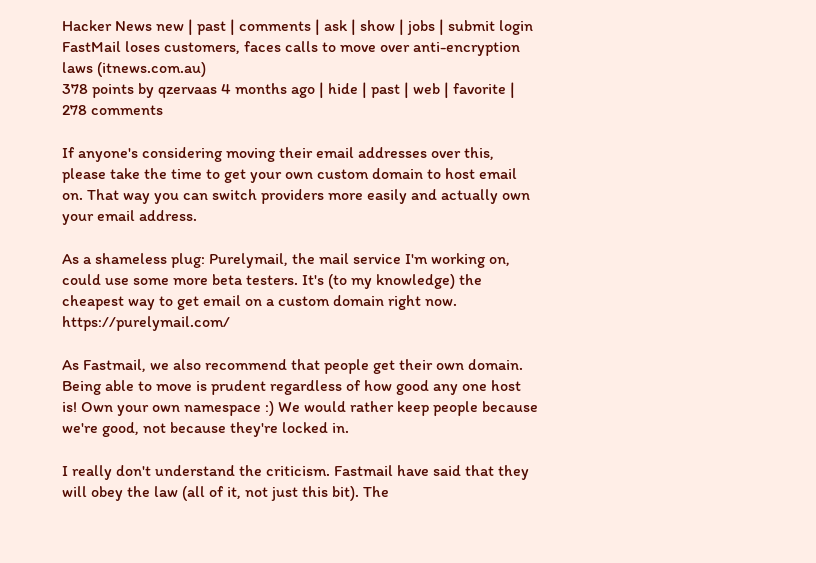Hacker News new | past | comments | ask | show | jobs | submit login
FastMail loses customers, faces calls to move over anti-encryption laws (itnews.com.au)
378 points by qzervaas 4 months ago | hide | past | web | favorite | 278 comments

If anyone's considering moving their email addresses over this, please take the time to get your own custom domain to host email on. That way you can switch providers more easily and actually own your email address.

As a shameless plug: Purelymail, the mail service I'm working on, could use some more beta testers. It's (to my knowledge) the cheapest way to get email on a custom domain right now. https://purelymail.com/

As Fastmail, we also recommend that people get their own domain. Being able to move is prudent regardless of how good any one host is! Own your own namespace :) We would rather keep people because we're good, not because they're locked in.

I really don't understand the criticism. Fastmail have said that they will obey the law (all of it, not just this bit). The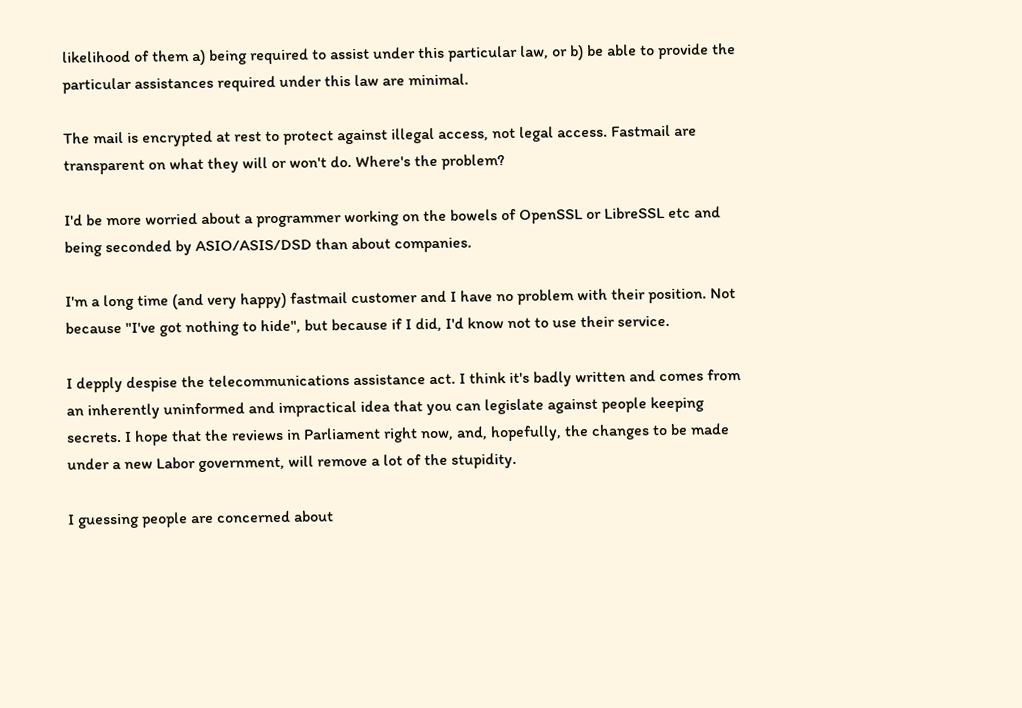likelihood of them a) being required to assist under this particular law, or b) be able to provide the particular assistances required under this law are minimal.

The mail is encrypted at rest to protect against illegal access, not legal access. Fastmail are transparent on what they will or won't do. Where's the problem?

I'd be more worried about a programmer working on the bowels of OpenSSL or LibreSSL etc and being seconded by ASIO/ASIS/DSD than about companies.

I'm a long time (and very happy) fastmail customer and I have no problem with their position. Not because "I've got nothing to hide", but because if I did, I'd know not to use their service.

I depply despise the telecommunications assistance act. I think it's badly written and comes from an inherently uninformed and impractical idea that you can legislate against people keeping secrets. I hope that the reviews in Parliament right now, and, hopefully, the changes to be made under a new Labor government, will remove a lot of the stupidity.

I guessing people are concerned about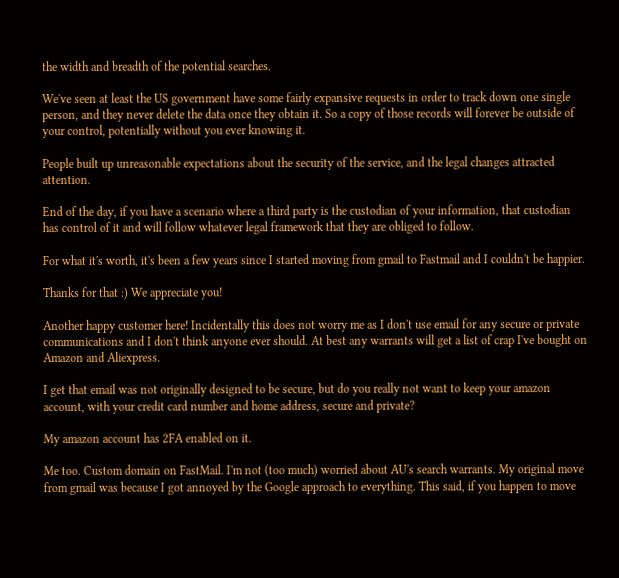the width and breadth of the potential searches.

We've seen at least the US government have some fairly expansive requests in order to track down one single person, and they never delete the data once they obtain it. So a copy of those records will forever be outside of your control, potentially without you ever knowing it.

People built up unreasonable expectations about the security of the service, and the legal changes attracted attention.

End of the day, if you have a scenario where a third party is the custodian of your information, that custodian has control of it and will follow whatever legal framework that they are obliged to follow.

For what it's worth, it's been a few years since I started moving from gmail to Fastmail and I couldn't be happier.

Thanks for that :) We appreciate you!

Another happy customer here! Incidentally this does not worry me as I don't use email for any secure or private communications and I don't think anyone ever should. At best any warrants will get a list of crap I've bought on Amazon and Aliexpress.

I get that email was not originally designed to be secure, but do you really not want to keep your amazon account, with your credit card number and home address, secure and private?

My amazon account has 2FA enabled on it.

Me too. Custom domain on FastMail. I'm not (too much) worried about AU's search warrants. My original move from gmail was because I got annoyed by the Google approach to everything. This said, if you happen to move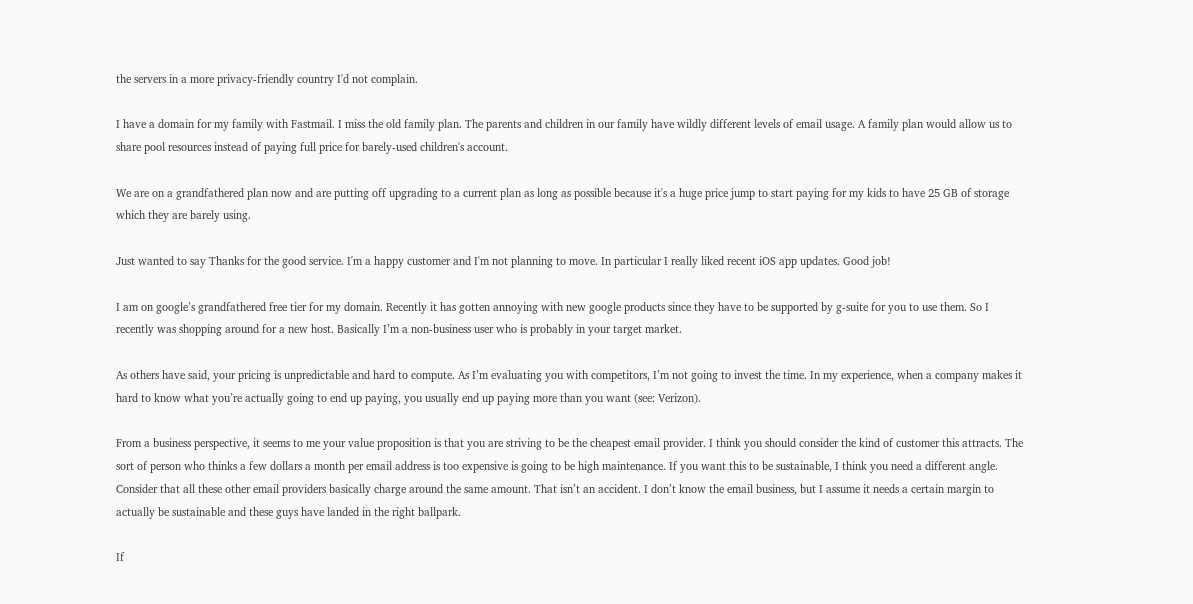the servers in a more privacy-friendly country I'd not complain.

I have a domain for my family with Fastmail. I miss the old family plan. The parents and children in our family have wildly different levels of email usage. A family plan would allow us to share pool resources instead of paying full price for barely-used children's account.

We are on a grandfathered plan now and are putting off upgrading to a current plan as long as possible because it's a huge price jump to start paying for my kids to have 25 GB of storage which they are barely using.

Just wanted to say Thanks for the good service. I'm a happy customer and I'm not planning to move. In particular I really liked recent iOS app updates. Good job!

I am on google’s grandfathered free tier for my domain. Recently it has gotten annoying with new google products since they have to be supported by g-suite for you to use them. So I recently was shopping around for a new host. Basically I’m a non-business user who is probably in your target market.

As others have said, your pricing is unpredictable and hard to compute. As I’m evaluating you with competitors, I’m not going to invest the time. In my experience, when a company makes it hard to know what you’re actually going to end up paying, you usually end up paying more than you want (see: Verizon).

From a business perspective, it seems to me your value proposition is that you are striving to be the cheapest email provider. I think you should consider the kind of customer this attracts. The sort of person who thinks a few dollars a month per email address is too expensive is going to be high maintenance. If you want this to be sustainable, I think you need a different angle. Consider that all these other email providers basically charge around the same amount. That isn’t an accident. I don’t know the email business, but I assume it needs a certain margin to actually be sustainable and these guys have landed in the right ballpark.

If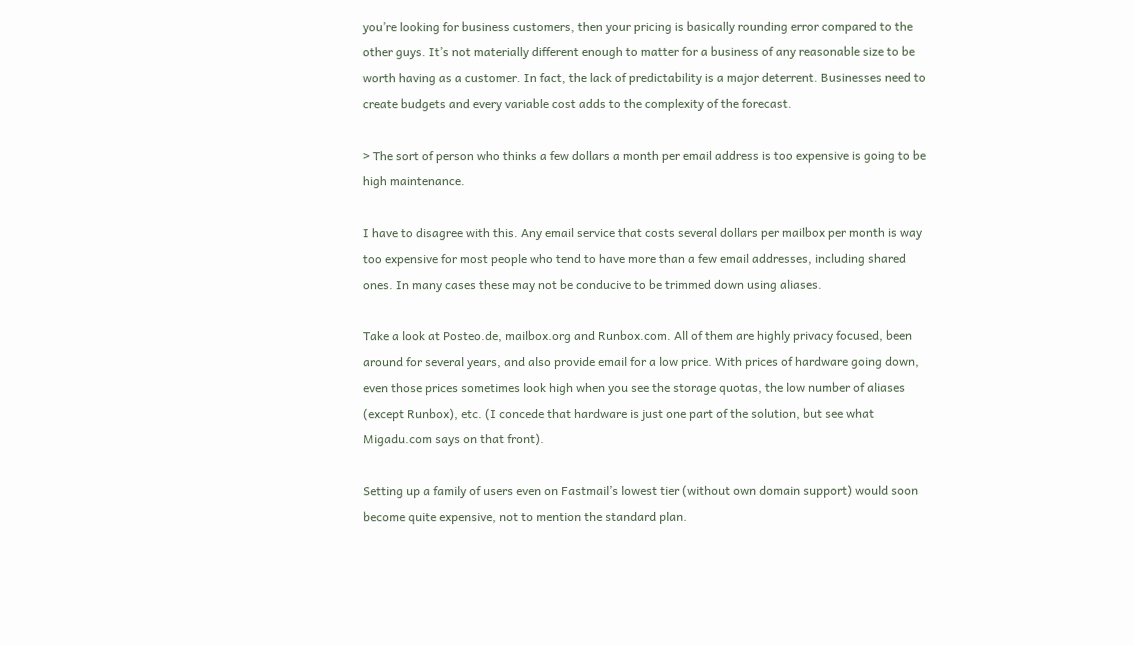you’re looking for business customers, then your pricing is basically rounding error compared to the other guys. It’s not materially different enough to matter for a business of any reasonable size to be worth having as a customer. In fact, the lack of predictability is a major deterrent. Businesses need to create budgets and every variable cost adds to the complexity of the forecast.

> The sort of person who thinks a few dollars a month per email address is too expensive is going to be high maintenance.

I have to disagree with this. Any email service that costs several dollars per mailbox per month is way too expensive for most people who tend to have more than a few email addresses, including shared ones. In many cases these may not be conducive to be trimmed down using aliases.

Take a look at Posteo.de, mailbox.org and Runbox.com. All of them are highly privacy focused, been around for several years, and also provide email for a low price. With prices of hardware going down, even those prices sometimes look high when you see the storage quotas, the low number of aliases (except Runbox), etc. (I concede that hardware is just one part of the solution, but see what Migadu.com says on that front).

Setting up a family of users even on Fastmail’s lowest tier (without own domain support) would soon become quite expensive, not to mention the standard plan.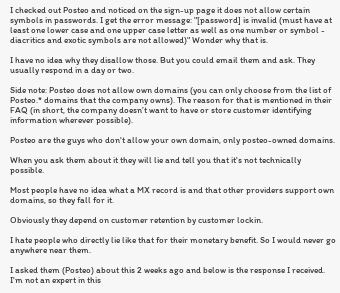I checked out Posteo and noticed on the sign-up page it does not allow certain symbols in passwords. I get the error message: "[password] is invalid (must have at least one lower case and one upper case letter as well as one number or symbol - diacritics and exotic symbols are not allowed)" Wonder why that is.

I have no idea why they disallow those. But you could email them and ask. They usually respond in a day or two.

Side note: Posteo does not allow own domains (you can only choose from the list of Posteo.* domains that the company owns). The reason for that is mentioned in their FAQ (in short, the company doesn’t want to have or store customer identifying information wherever possible).

Posteo are the guys who don't allow your own domain, only posteo-owned domains.

When you ask them about it they will lie and tell you that it's not technically possible.

Most people have no idea what a MX record is and that other providers support own domains, so they fall for it.

Obviously they depend on customer retention by customer lockin.

I hate people who directly lie like that for their monetary benefit. So I would never go anywhere near them.

I asked them (Posteo) about this 2 weeks ago and below is the response I received. I'm not an expert in this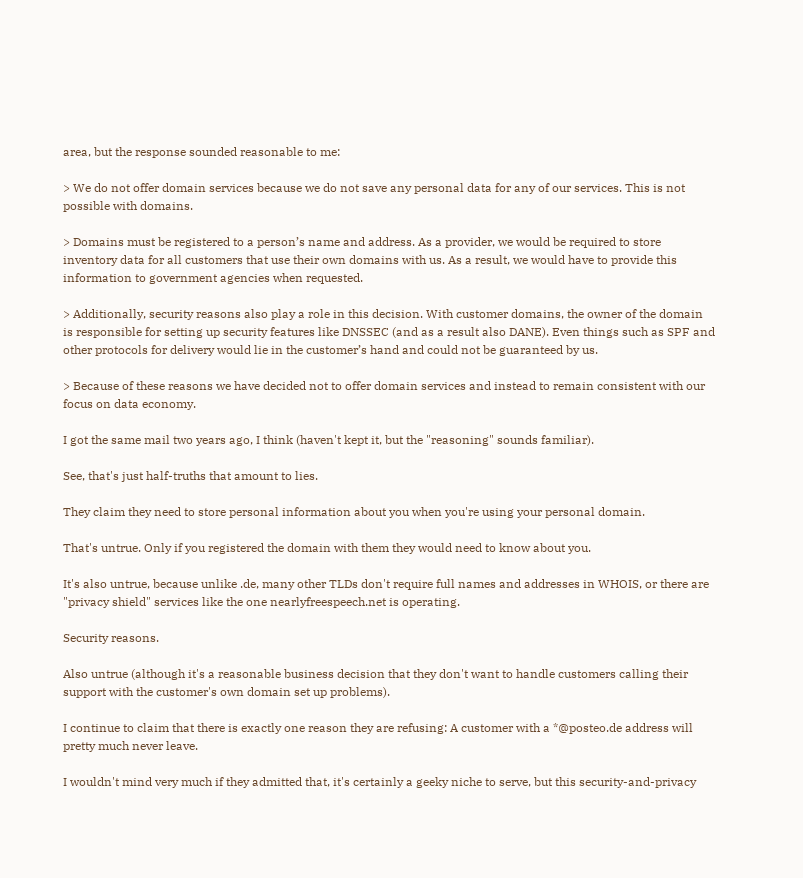area, but the response sounded reasonable to me:

> We do not offer domain services because we do not save any personal data for any of our services. This is not possible with domains.

> Domains must be registered to a person’s name and address. As a provider, we would be required to store inventory data for all customers that use their own domains with us. As a result, we would have to provide this information to government agencies when requested.

> Additionally, security reasons also play a role in this decision. With customer domains, the owner of the domain is responsible for setting up security features like DNSSEC (and as a result also DANE). Even things such as SPF and other protocols for delivery would lie in the customer’s hand and could not be guaranteed by us.

> Because of these reasons we have decided not to offer domain services and instead to remain consistent with our focus on data economy.

I got the same mail two years ago, I think (haven't kept it, but the "reasoning" sounds familiar).

See, that's just half-truths that amount to lies.

They claim they need to store personal information about you when you're using your personal domain.

That's untrue. Only if you registered the domain with them they would need to know about you.

It's also untrue, because unlike .de, many other TLDs don't require full names and addresses in WHOIS, or there are "privacy shield" services like the one nearlyfreespeech.net is operating.

Security reasons.

Also untrue (although it's a reasonable business decision that they don't want to handle customers calling their support with the customer's own domain set up problems).

I continue to claim that there is exactly one reason they are refusing: A customer with a *@posteo.de address will pretty much never leave.

I wouldn't mind very much if they admitted that, it's certainly a geeky niche to serve, but this security-and-privacy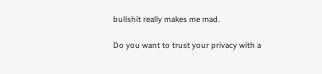bullshit really makes me mad.

Do you want to trust your privacy with a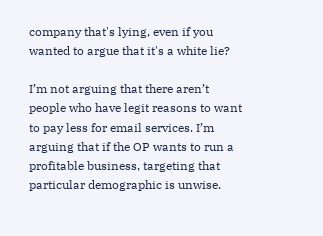company that's lying, even if you wanted to argue that it's a white lie?

I’m not arguing that there aren’t people who have legit reasons to want to pay less for email services. I’m arguing that if the OP wants to run a profitable business, targeting that particular demographic is unwise.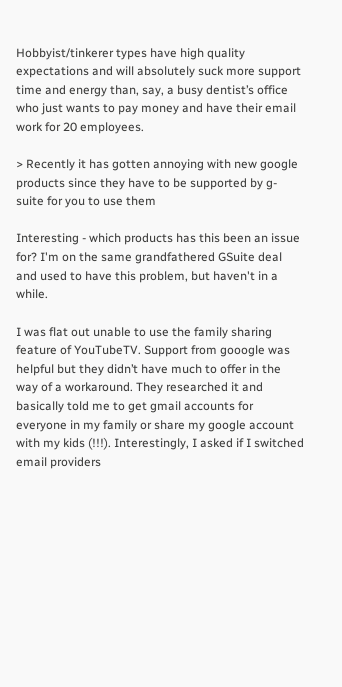Hobbyist/tinkerer types have high quality expectations and will absolutely suck more support time and energy than, say, a busy dentist’s office who just wants to pay money and have their email work for 20 employees.

> Recently it has gotten annoying with new google products since they have to be supported by g-suite for you to use them

Interesting - which products has this been an issue for? I'm on the same grandfathered GSuite deal and used to have this problem, but haven't in a while.

I was flat out unable to use the family sharing feature of YouTubeTV. Support from gooogle was helpful but they didn’t have much to offer in the way of a workaround. They researched it and basically told me to get gmail accounts for everyone in my family or share my google account with my kids (!!!). Interestingly, I asked if I switched email providers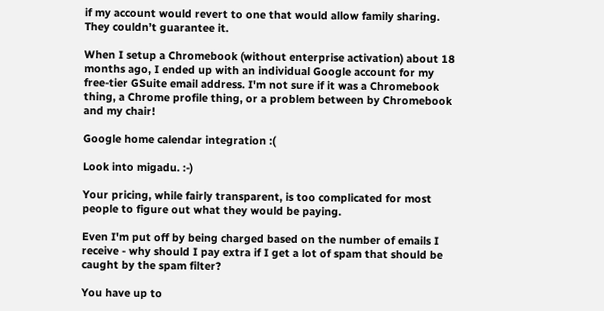if my account would revert to one that would allow family sharing. They couldn’t guarantee it.

When I setup a Chromebook (without enterprise activation) about 18 months ago, I ended up with an individual Google account for my free-tier GSuite email address. I'm not sure if it was a Chromebook thing, a Chrome profile thing, or a problem between by Chromebook and my chair!

Google home calendar integration :(

Look into migadu. :-)

Your pricing, while fairly transparent, is too complicated for most people to figure out what they would be paying.

Even I'm put off by being charged based on the number of emails I receive - why should I pay extra if I get a lot of spam that should be caught by the spam filter?

You have up to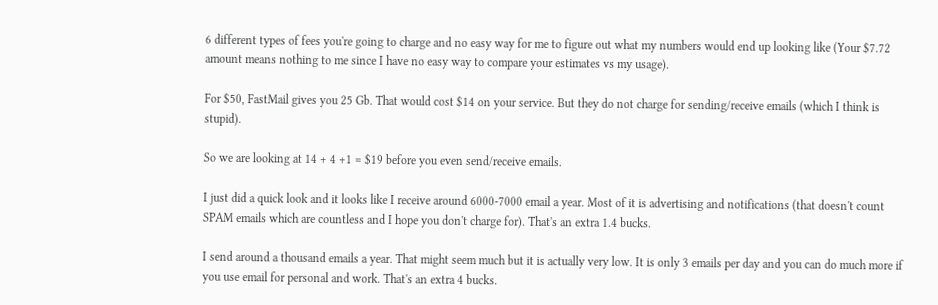6 different types of fees you're going to charge and no easy way for me to figure out what my numbers would end up looking like (Your $7.72 amount means nothing to me since I have no easy way to compare your estimates vs my usage).

For $50, FastMail gives you 25 Gb. That would cost $14 on your service. But they do not charge for sending/receive emails (which I think is stupid).

So we are looking at 14 + 4 +1 = $19 before you even send/receive emails.

I just did a quick look and it looks like I receive around 6000-7000 email a year. Most of it is advertising and notifications (that doesn't count SPAM emails which are countless and I hope you don't charge for). That's an extra 1.4 bucks.

I send around a thousand emails a year. That might seem much but it is actually very low. It is only 3 emails per day and you can do much more if you use email for personal and work. That's an extra 4 bucks.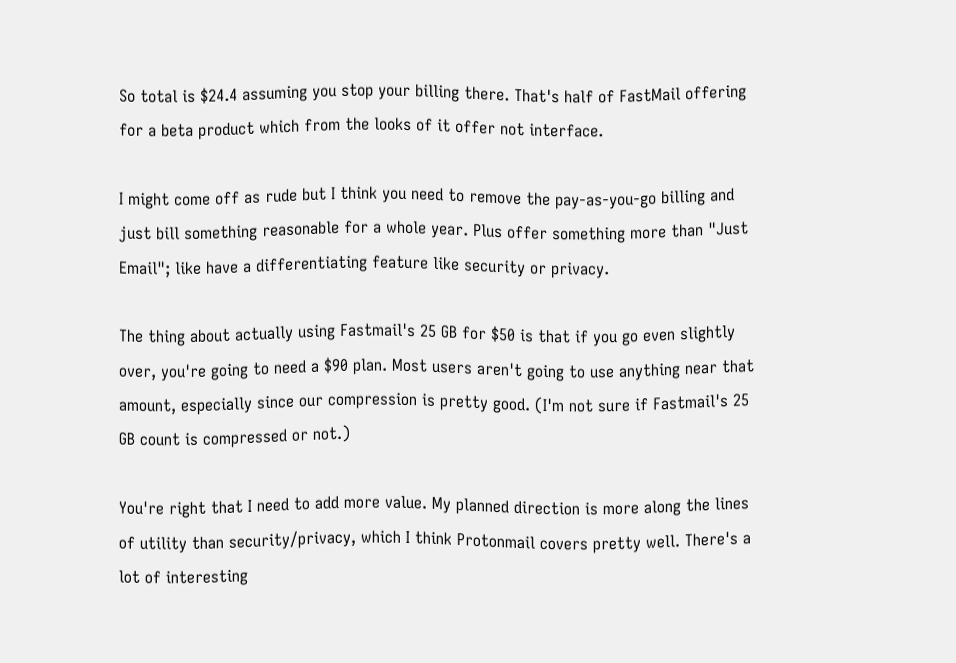So total is $24.4 assuming you stop your billing there. That's half of FastMail offering for a beta product which from the looks of it offer not interface.

I might come off as rude but I think you need to remove the pay-as-you-go billing and just bill something reasonable for a whole year. Plus offer something more than "Just Email"; like have a differentiating feature like security or privacy.

The thing about actually using Fastmail's 25 GB for $50 is that if you go even slightly over, you're going to need a $90 plan. Most users aren't going to use anything near that amount, especially since our compression is pretty good. (I'm not sure if Fastmail's 25 GB count is compressed or not.)

You're right that I need to add more value. My planned direction is more along the lines of utility than security/privacy, which I think Protonmail covers pretty well. There's a lot of interesting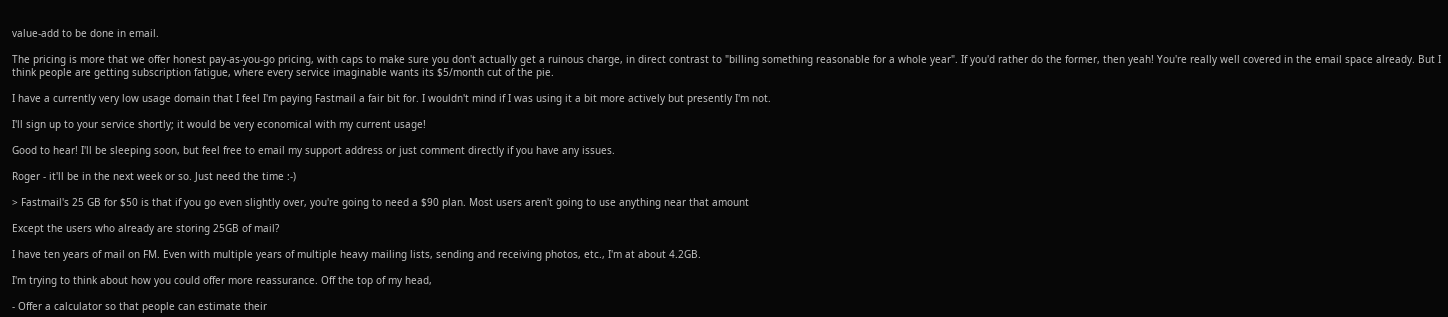value-add to be done in email.

The pricing is more that we offer honest pay-as-you-go pricing, with caps to make sure you don't actually get a ruinous charge, in direct contrast to "billing something reasonable for a whole year". If you'd rather do the former, then yeah! You're really well covered in the email space already. But I think people are getting subscription fatigue, where every service imaginable wants its $5/month cut of the pie.

I have a currently very low usage domain that I feel I'm paying Fastmail a fair bit for. I wouldn't mind if I was using it a bit more actively but presently I'm not.

I'll sign up to your service shortly; it would be very economical with my current usage!

Good to hear! I'll be sleeping soon, but feel free to email my support address or just comment directly if you have any issues.

Roger - it'll be in the next week or so. Just need the time :-)

> Fastmail's 25 GB for $50 is that if you go even slightly over, you're going to need a $90 plan. Most users aren't going to use anything near that amount

Except the users who already are storing 25GB of mail?

I have ten years of mail on FM. Even with multiple years of multiple heavy mailing lists, sending and receiving photos, etc., I'm at about 4.2GB.

I'm trying to think about how you could offer more reassurance. Off the top of my head,

- Offer a calculator so that people can estimate their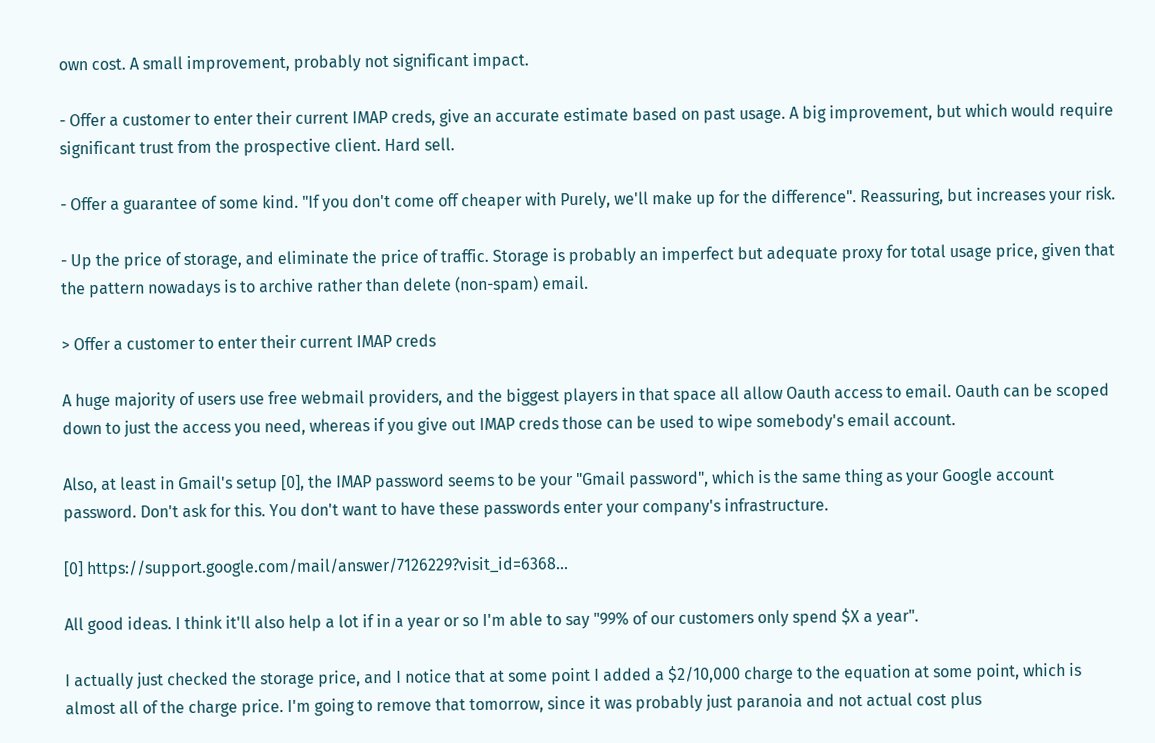own cost. A small improvement, probably not significant impact.

- Offer a customer to enter their current IMAP creds, give an accurate estimate based on past usage. A big improvement, but which would require significant trust from the prospective client. Hard sell.

- Offer a guarantee of some kind. "If you don't come off cheaper with Purely, we'll make up for the difference". Reassuring, but increases your risk.

- Up the price of storage, and eliminate the price of traffic. Storage is probably an imperfect but adequate proxy for total usage price, given that the pattern nowadays is to archive rather than delete (non-spam) email.

> Offer a customer to enter their current IMAP creds

A huge majority of users use free webmail providers, and the biggest players in that space all allow Oauth access to email. Oauth can be scoped down to just the access you need, whereas if you give out IMAP creds those can be used to wipe somebody's email account.

Also, at least in Gmail's setup [0], the IMAP password seems to be your "Gmail password", which is the same thing as your Google account password. Don't ask for this. You don't want to have these passwords enter your company's infrastructure.

[0] https://support.google.com/mail/answer/7126229?visit_id=6368...

All good ideas. I think it'll also help a lot if in a year or so I'm able to say "99% of our customers only spend $X a year".

I actually just checked the storage price, and I notice that at some point I added a $2/10,000 charge to the equation at some point, which is almost all of the charge price. I'm going to remove that tomorrow, since it was probably just paranoia and not actual cost plus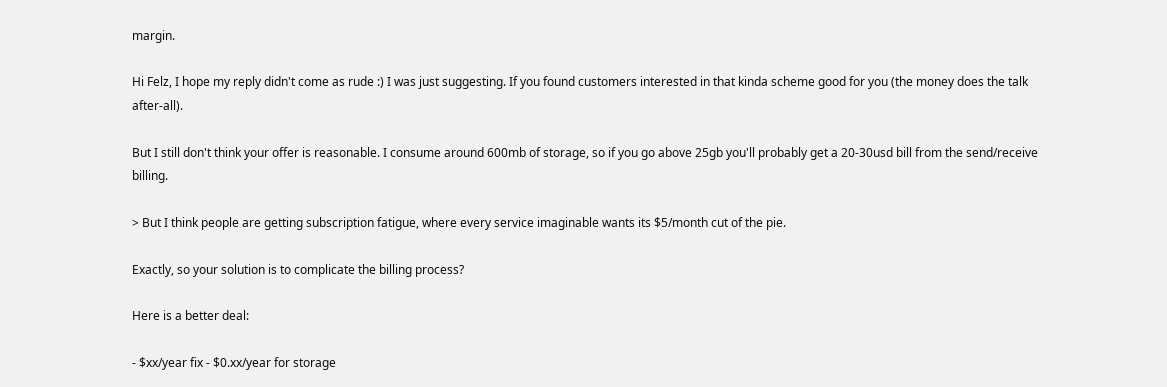margin.

Hi Felz, I hope my reply didn't come as rude :) I was just suggesting. If you found customers interested in that kinda scheme good for you (the money does the talk after-all).

But I still don't think your offer is reasonable. I consume around 600mb of storage, so if you go above 25gb you'll probably get a 20-30usd bill from the send/receive billing.

> But I think people are getting subscription fatigue, where every service imaginable wants its $5/month cut of the pie.

Exactly, so your solution is to complicate the billing process?

Here is a better deal:

- $xx/year fix - $0.xx/year for storage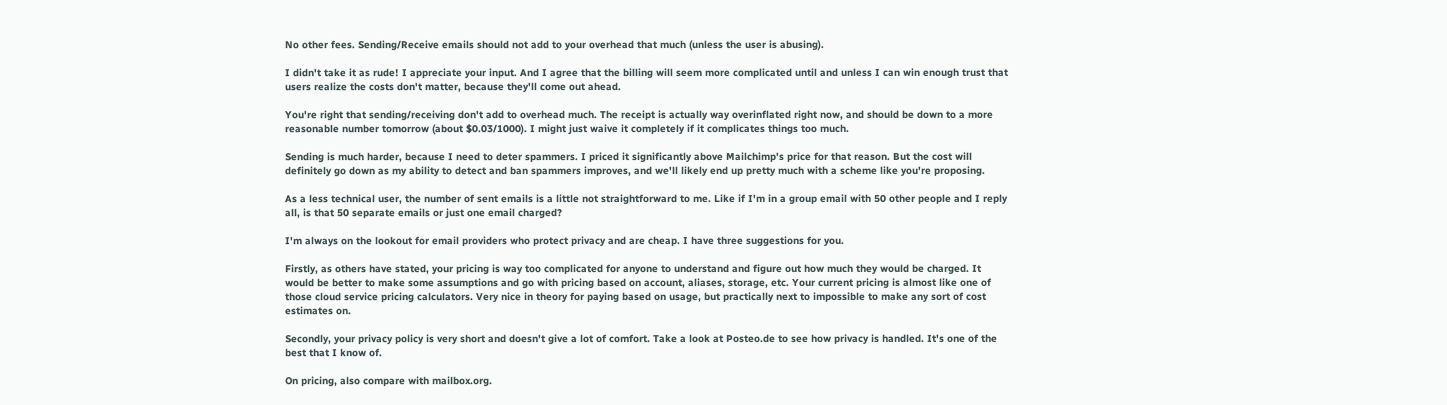No other fees. Sending/Receive emails should not add to your overhead that much (unless the user is abusing).

I didn't take it as rude! I appreciate your input. And I agree that the billing will seem more complicated until and unless I can win enough trust that users realize the costs don't matter, because they'll come out ahead.

You're right that sending/receiving don't add to overhead much. The receipt is actually way overinflated right now, and should be down to a more reasonable number tomorrow (about $0.03/1000). I might just waive it completely if it complicates things too much.

Sending is much harder, because I need to deter spammers. I priced it significantly above Mailchimp's price for that reason. But the cost will definitely go down as my ability to detect and ban spammers improves, and we'll likely end up pretty much with a scheme like you're proposing.

As a less technical user, the number of sent emails is a little not straightforward to me. Like if I'm in a group email with 50 other people and I reply all, is that 50 separate emails or just one email charged?

I'm always on the lookout for email providers who protect privacy and are cheap. I have three suggestions for you.

Firstly, as others have stated, your pricing is way too complicated for anyone to understand and figure out how much they would be charged. It would be better to make some assumptions and go with pricing based on account, aliases, storage, etc. Your current pricing is almost like one of those cloud service pricing calculators. Very nice in theory for paying based on usage, but practically next to impossible to make any sort of cost estimates on.

Secondly, your privacy policy is very short and doesn't give a lot of comfort. Take a look at Posteo.de to see how privacy is handled. It's one of the best that I know of.

On pricing, also compare with mailbox.org.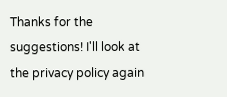Thanks for the suggestions! I'll look at the privacy policy again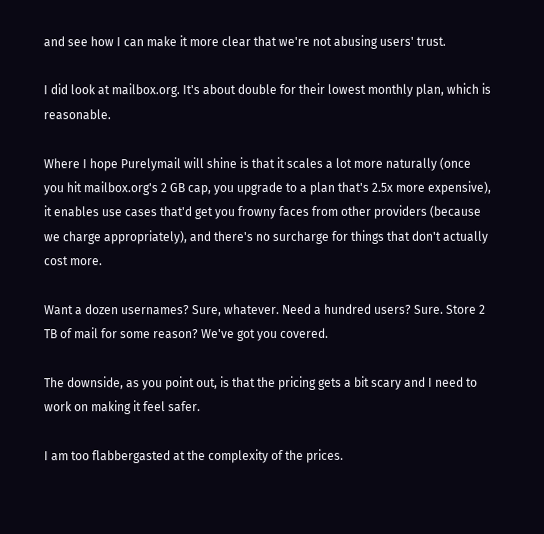and see how I can make it more clear that we're not abusing users' trust.

I did look at mailbox.org. It's about double for their lowest monthly plan, which is reasonable.

Where I hope Purelymail will shine is that it scales a lot more naturally (once you hit mailbox.org's 2 GB cap, you upgrade to a plan that's 2.5x more expensive), it enables use cases that'd get you frowny faces from other providers (because we charge appropriately), and there's no surcharge for things that don't actually cost more.

Want a dozen usernames? Sure, whatever. Need a hundred users? Sure. Store 2 TB of mail for some reason? We've got you covered.

The downside, as you point out, is that the pricing gets a bit scary and I need to work on making it feel safer.

I am too flabbergasted at the complexity of the prices.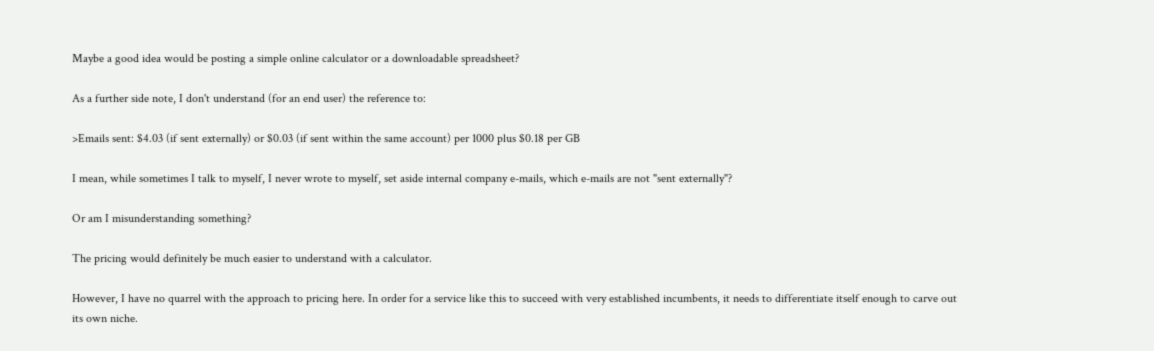Maybe a good idea would be posting a simple online calculator or a downloadable spreadsheet?

As a further side note, I don't understand (for an end user) the reference to:

>Emails sent: $4.03 (if sent externally) or $0.03 (if sent within the same account) per 1000 plus $0.18 per GB

I mean, while sometimes I talk to myself, I never wrote to myself, set aside internal company e-mails, which e-mails are not "sent externally"?

Or am I misunderstanding something?

The pricing would definitely be much easier to understand with a calculator.

However, I have no quarrel with the approach to pricing here. In order for a service like this to succeed with very established incumbents, it needs to differentiate itself enough to carve out its own niche.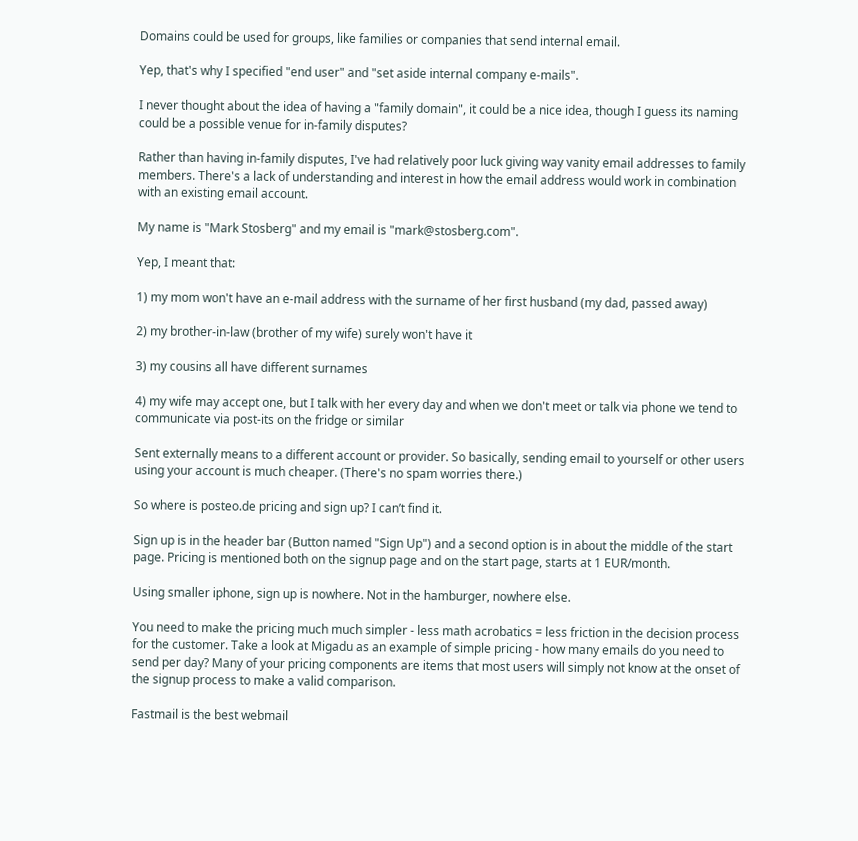Domains could be used for groups, like families or companies that send internal email.

Yep, that's why I specified "end user" and "set aside internal company e-mails".

I never thought about the idea of having a "family domain", it could be a nice idea, though I guess its naming could be a possible venue for in-family disputes?

Rather than having in-family disputes, I've had relatively poor luck giving way vanity email addresses to family members. There's a lack of understanding and interest in how the email address would work in combination with an existing email account.

My name is "Mark Stosberg" and my email is "mark@stosberg.com".

Yep, I meant that:

1) my mom won't have an e-mail address with the surname of her first husband (my dad, passed away)

2) my brother-in-law (brother of my wife) surely won't have it

3) my cousins all have different surnames

4) my wife may accept one, but I talk with her every day and when we don't meet or talk via phone we tend to communicate via post-its on the fridge or similar

Sent externally means to a different account or provider. So basically, sending email to yourself or other users using your account is much cheaper. (There's no spam worries there.)

So where is posteo.de pricing and sign up? I can’t find it.

Sign up is in the header bar (Button named "Sign Up") and a second option is in about the middle of the start page. Pricing is mentioned both on the signup page and on the start page, starts at 1 EUR/month.

Using smaller iphone, sign up is nowhere. Not in the hamburger, nowhere else.

You need to make the pricing much much simpler - less math acrobatics = less friction in the decision process for the customer. Take a look at Migadu as an example of simple pricing - how many emails do you need to send per day? Many of your pricing components are items that most users will simply not know at the onset of the signup process to make a valid comparison.

Fastmail is the best webmail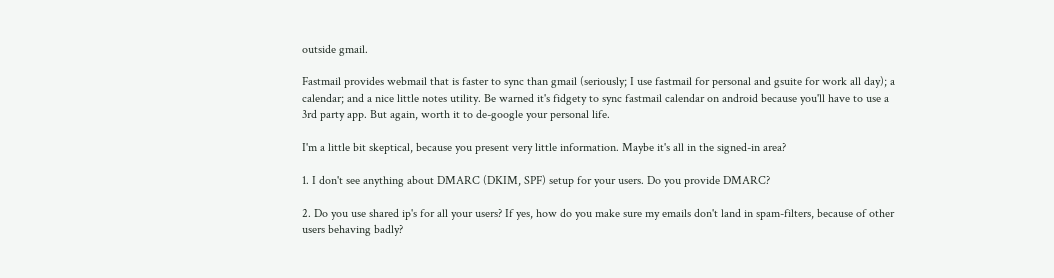outside gmail.

Fastmail provides webmail that is faster to sync than gmail (seriously; I use fastmail for personal and gsuite for work all day); a calendar; and a nice little notes utility. Be warned it's fidgety to sync fastmail calendar on android because you'll have to use a 3rd party app. But again, worth it to de-google your personal life.

I'm a little bit skeptical, because you present very little information. Maybe it's all in the signed-in area?

1. I don't see anything about DMARC (DKIM, SPF) setup for your users. Do you provide DMARC?

2. Do you use shared ip's for all your users? If yes, how do you make sure my emails don't land in spam-filters, because of other users behaving badly?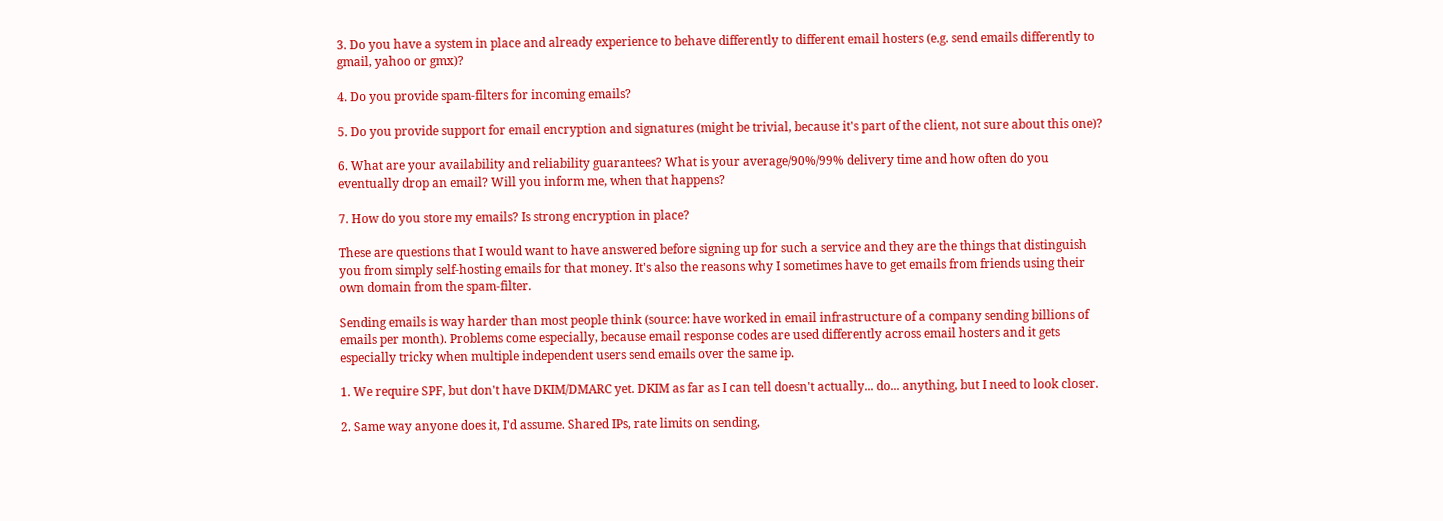3. Do you have a system in place and already experience to behave differently to different email hosters (e.g. send emails differently to gmail, yahoo or gmx)?

4. Do you provide spam-filters for incoming emails?

5. Do you provide support for email encryption and signatures (might be trivial, because it's part of the client, not sure about this one)?

6. What are your availability and reliability guarantees? What is your average/90%/99% delivery time and how often do you eventually drop an email? Will you inform me, when that happens?

7. How do you store my emails? Is strong encryption in place?

These are questions that I would want to have answered before signing up for such a service and they are the things that distinguish you from simply self-hosting emails for that money. It's also the reasons why I sometimes have to get emails from friends using their own domain from the spam-filter.

Sending emails is way harder than most people think (source: have worked in email infrastructure of a company sending billions of emails per month). Problems come especially, because email response codes are used differently across email hosters and it gets especially tricky when multiple independent users send emails over the same ip.

1. We require SPF, but don't have DKIM/DMARC yet. DKIM as far as I can tell doesn't actually... do... anything, but I need to look closer.

2. Same way anyone does it, I'd assume. Shared IPs, rate limits on sending,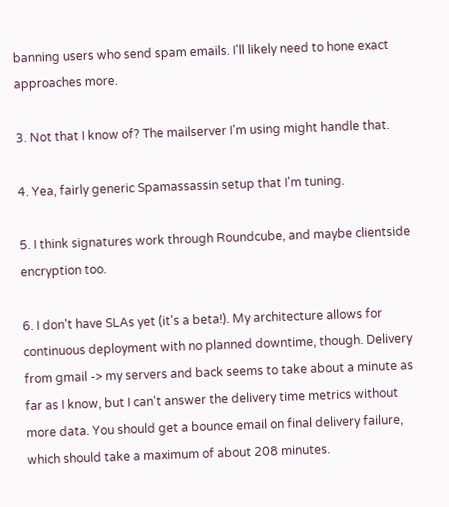banning users who send spam emails. I'll likely need to hone exact approaches more.

3. Not that I know of? The mailserver I'm using might handle that.

4. Yea, fairly generic Spamassassin setup that I'm tuning.

5. I think signatures work through Roundcube, and maybe clientside encryption too.

6. I don't have SLAs yet (it's a beta!). My architecture allows for continuous deployment with no planned downtime, though. Delivery from gmail -> my servers and back seems to take about a minute as far as I know, but I can't answer the delivery time metrics without more data. You should get a bounce email on final delivery failure, which should take a maximum of about 208 minutes.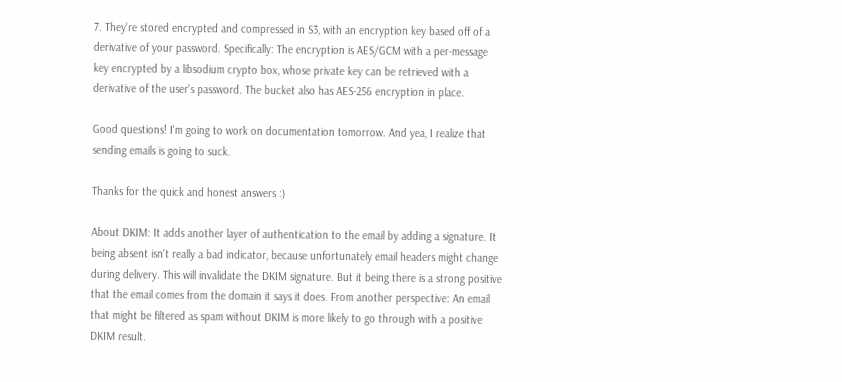7. They're stored encrypted and compressed in S3, with an encryption key based off of a derivative of your password. Specifically: The encryption is AES/GCM with a per-message key encrypted by a libsodium crypto box, whose private key can be retrieved with a derivative of the user's password. The bucket also has AES-256 encryption in place.

Good questions! I'm going to work on documentation tomorrow. And yea, I realize that sending emails is going to suck.

Thanks for the quick and honest answers :)

About DKIM: It adds another layer of authentication to the email by adding a signature. It being absent isn't really a bad indicator, because unfortunately email headers might change during delivery. This will invalidate the DKIM signature. But it being there is a strong positive that the email comes from the domain it says it does. From another perspective: An email that might be filtered as spam without DKIM is more likely to go through with a positive DKIM result.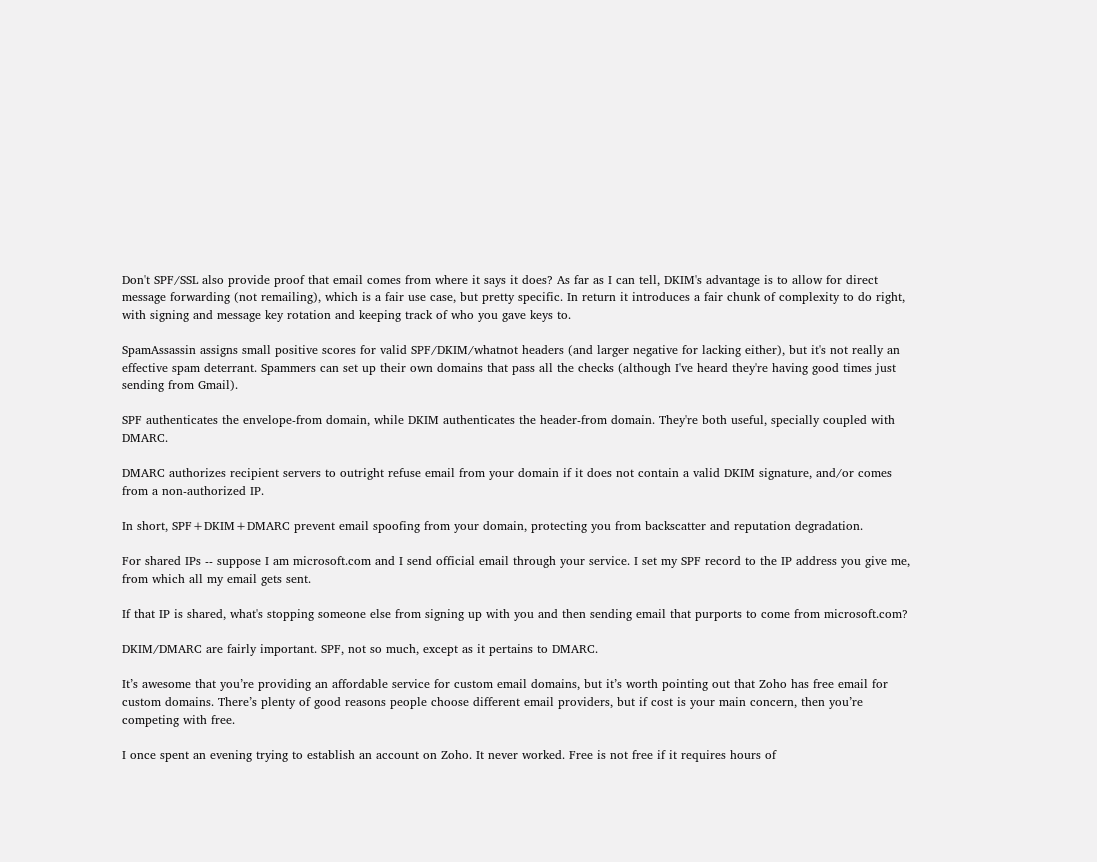Don't SPF/SSL also provide proof that email comes from where it says it does? As far as I can tell, DKIM's advantage is to allow for direct message forwarding (not remailing), which is a fair use case, but pretty specific. In return it introduces a fair chunk of complexity to do right, with signing and message key rotation and keeping track of who you gave keys to.

SpamAssassin assigns small positive scores for valid SPF/DKIM/whatnot headers (and larger negative for lacking either), but it's not really an effective spam deterrant. Spammers can set up their own domains that pass all the checks (although I've heard they're having good times just sending from Gmail).

SPF authenticates the envelope-from domain, while DKIM authenticates the header-from domain. They're both useful, specially coupled with DMARC.

DMARC authorizes recipient servers to outright refuse email from your domain if it does not contain a valid DKIM signature, and/or comes from a non-authorized IP.

In short, SPF+DKIM+DMARC prevent email spoofing from your domain, protecting you from backscatter and reputation degradation.

For shared IPs -- suppose I am microsoft.com and I send official email through your service. I set my SPF record to the IP address you give me, from which all my email gets sent.

If that IP is shared, what's stopping someone else from signing up with you and then sending email that purports to come from microsoft.com?

DKIM/DMARC are fairly important. SPF, not so much, except as it pertains to DMARC.

It’s awesome that you’re providing an affordable service for custom email domains, but it’s worth pointing out that Zoho has free email for custom domains. There’s plenty of good reasons people choose different email providers, but if cost is your main concern, then you’re competing with free.

I once spent an evening trying to establish an account on Zoho. It never worked. Free is not free if it requires hours of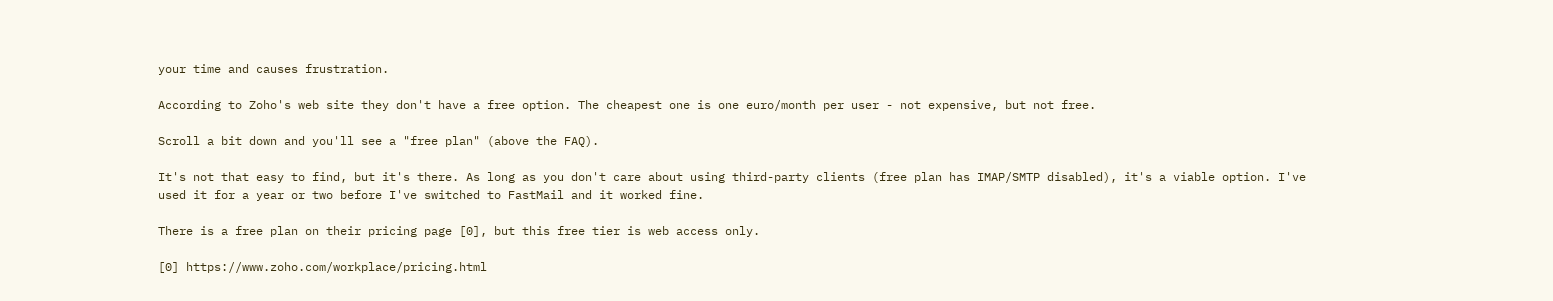your time and causes frustration.

According to Zoho's web site they don't have a free option. The cheapest one is one euro/month per user - not expensive, but not free.

Scroll a bit down and you'll see a "free plan" (above the FAQ).

It's not that easy to find, but it's there. As long as you don't care about using third-party clients (free plan has IMAP/SMTP disabled), it's a viable option. I've used it for a year or two before I've switched to FastMail and it worked fine.

There is a free plan on their pricing page [0], but this free tier is web access only.

[0] https://www.zoho.com/workplace/pricing.html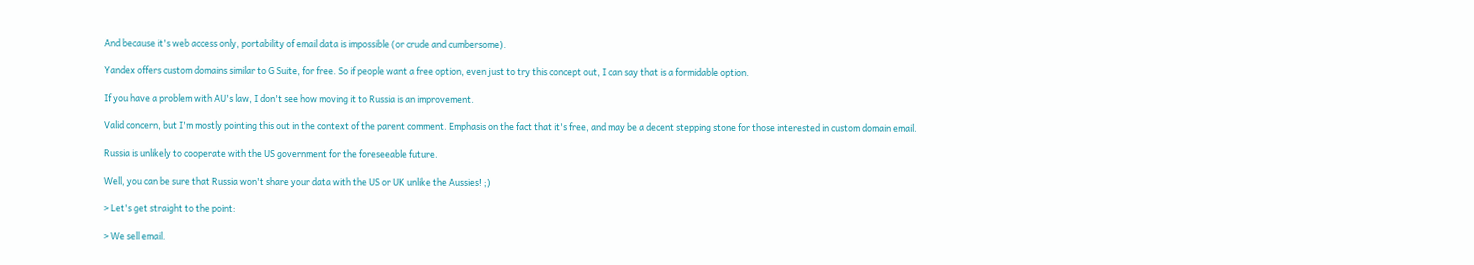And because it's web access only, portability of email data is impossible (or crude and cumbersome).

Yandex offers custom domains similar to G Suite, for free. So if people want a free option, even just to try this concept out, I can say that is a formidable option.

If you have a problem with AU's law, I don't see how moving it to Russia is an improvement.

Valid concern, but I'm mostly pointing this out in the context of the parent comment. Emphasis on the fact that it's free, and may be a decent stepping stone for those interested in custom domain email.

Russia is unlikely to cooperate with the US government for the foreseeable future.

Well, you can be sure that Russia won't share your data with the US or UK unlike the Aussies! ;)

> Let's get straight to the point:

> We sell email.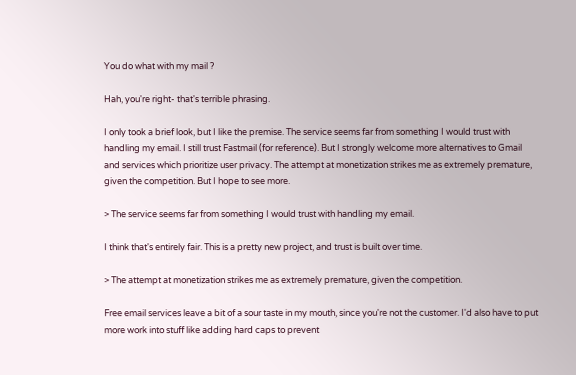You do what with my mail ?

Hah, you're right- that's terrible phrasing.

I only took a brief look, but I like the premise. The service seems far from something I would trust with handling my email. I still trust Fastmail (for reference). But I strongly welcome more alternatives to Gmail and services which prioritize user privacy. The attempt at monetization strikes me as extremely premature, given the competition. But I hope to see more.

> The service seems far from something I would trust with handling my email.

I think that's entirely fair. This is a pretty new project, and trust is built over time.

> The attempt at monetization strikes me as extremely premature, given the competition.

Free email services leave a bit of a sour taste in my mouth, since you're not the customer. I'd also have to put more work into stuff like adding hard caps to prevent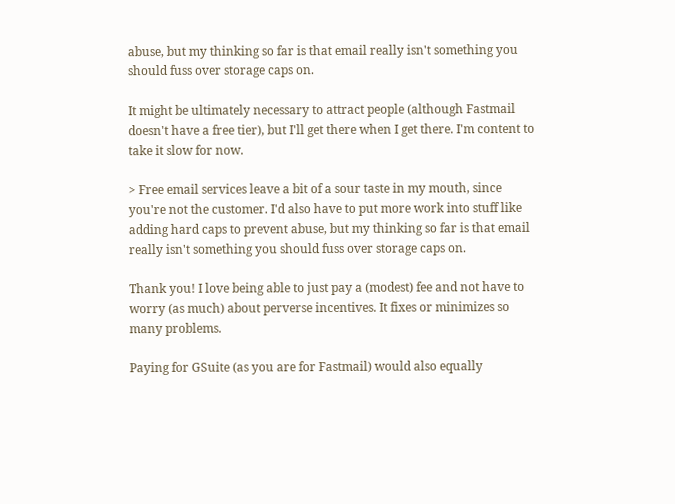abuse, but my thinking so far is that email really isn't something you should fuss over storage caps on.

It might be ultimately necessary to attract people (although Fastmail doesn't have a free tier), but I'll get there when I get there. I'm content to take it slow for now.

> Free email services leave a bit of a sour taste in my mouth, since you're not the customer. I'd also have to put more work into stuff like adding hard caps to prevent abuse, but my thinking so far is that email really isn't something you should fuss over storage caps on.

Thank you! I love being able to just pay a (modest) fee and not have to worry (as much) about perverse incentives. It fixes or minimizes so many problems.

Paying for GSuite (as you are for Fastmail) would also equally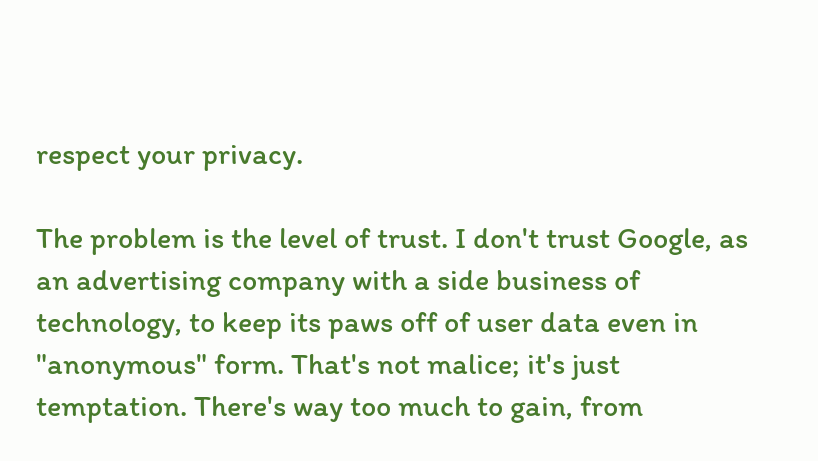respect your privacy.

The problem is the level of trust. I don't trust Google, as an advertising company with a side business of technology, to keep its paws off of user data even in "anonymous" form. That's not malice; it's just temptation. There's way too much to gain, from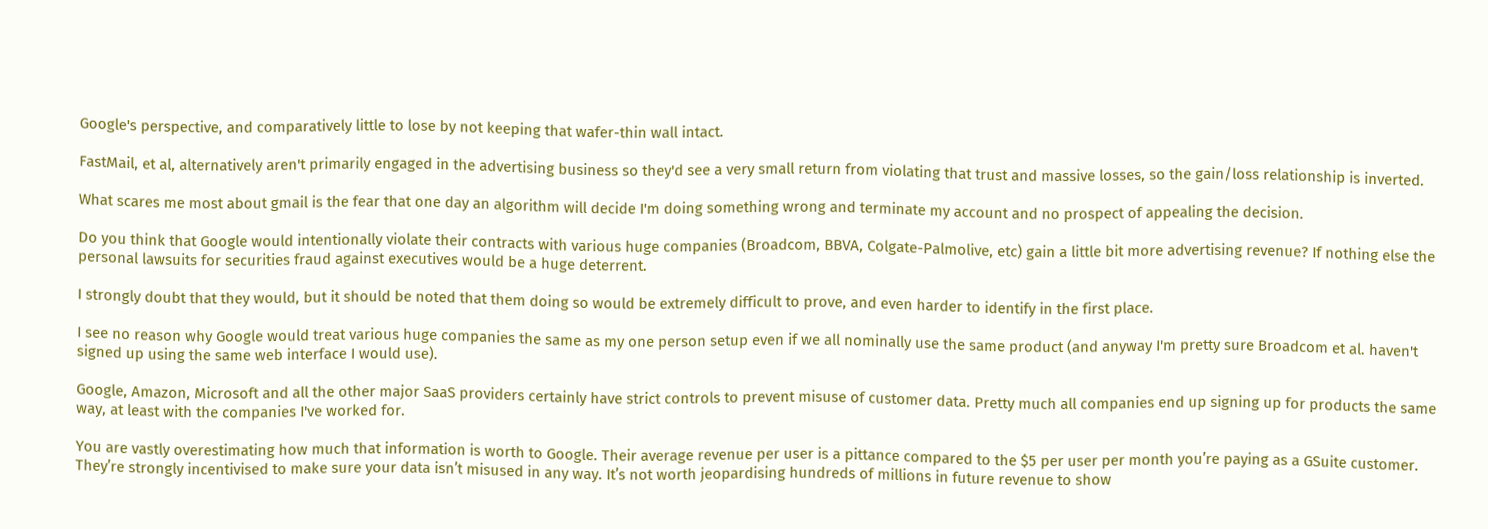Google's perspective, and comparatively little to lose by not keeping that wafer-thin wall intact.

FastMail, et al, alternatively aren't primarily engaged in the advertising business so they'd see a very small return from violating that trust and massive losses, so the gain/loss relationship is inverted.

What scares me most about gmail is the fear that one day an algorithm will decide I'm doing something wrong and terminate my account and no prospect of appealing the decision.

Do you think that Google would intentionally violate their contracts with various huge companies (Broadcom, BBVA, Colgate-Palmolive, etc) gain a little bit more advertising revenue? If nothing else the personal lawsuits for securities fraud against executives would be a huge deterrent.

I strongly doubt that they would, but it should be noted that them doing so would be extremely difficult to prove, and even harder to identify in the first place.

I see no reason why Google would treat various huge companies the same as my one person setup even if we all nominally use the same product (and anyway I'm pretty sure Broadcom et al. haven't signed up using the same web interface I would use).

Google, Amazon, Microsoft and all the other major SaaS providers certainly have strict controls to prevent misuse of customer data. Pretty much all companies end up signing up for products the same way, at least with the companies I've worked for.

You are vastly overestimating how much that information is worth to Google. Their average revenue per user is a pittance compared to the $5 per user per month you’re paying as a GSuite customer. They’re strongly incentivised to make sure your data isn’t misused in any way. It’s not worth jeopardising hundreds of millions in future revenue to show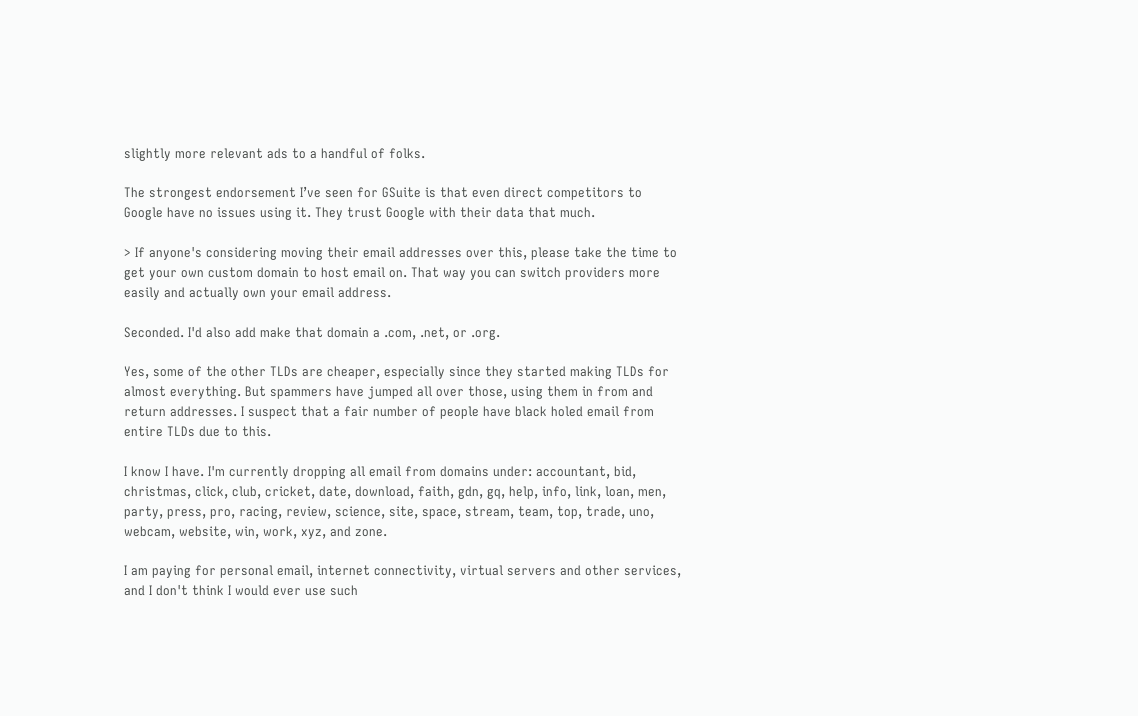slightly more relevant ads to a handful of folks.

The strongest endorsement I’ve seen for GSuite is that even direct competitors to Google have no issues using it. They trust Google with their data that much.

> If anyone's considering moving their email addresses over this, please take the time to get your own custom domain to host email on. That way you can switch providers more easily and actually own your email address.

Seconded. I'd also add make that domain a .com, .net, or .org.

Yes, some of the other TLDs are cheaper, especially since they started making TLDs for almost everything. But spammers have jumped all over those, using them in from and return addresses. I suspect that a fair number of people have black holed email from entire TLDs due to this.

I know I have. I'm currently dropping all email from domains under: accountant, bid, christmas, click, club, cricket, date, download, faith, gdn, gq, help, info, link, loan, men, party, press, pro, racing, review, science, site, space, stream, team, top, trade, uno, webcam, website, win, work, xyz, and zone.

I am paying for personal email, internet connectivity, virtual servers and other services, and I don't think I would ever use such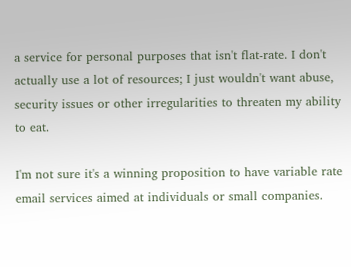a service for personal purposes that isn't flat-rate. I don't actually use a lot of resources; I just wouldn't want abuse, security issues or other irregularities to threaten my ability to eat.

I'm not sure it's a winning proposition to have variable rate email services aimed at individuals or small companies.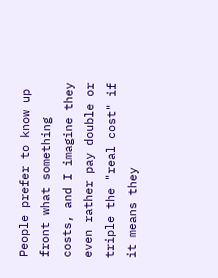People prefer to know up front what something costs, and I imagine they even rather pay double or triple the "real cost" if it means they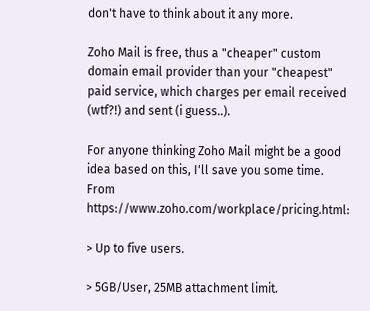don't have to think about it any more.

Zoho Mail is free, thus a "cheaper" custom domain email provider than your "cheapest" paid service, which charges per email received (wtf?!) and sent (i guess..).

For anyone thinking Zoho Mail might be a good idea based on this, I'll save you some time. From https://www.zoho.com/workplace/pricing.html:

> Up to five users.

> 5GB/User, 25MB attachment limit.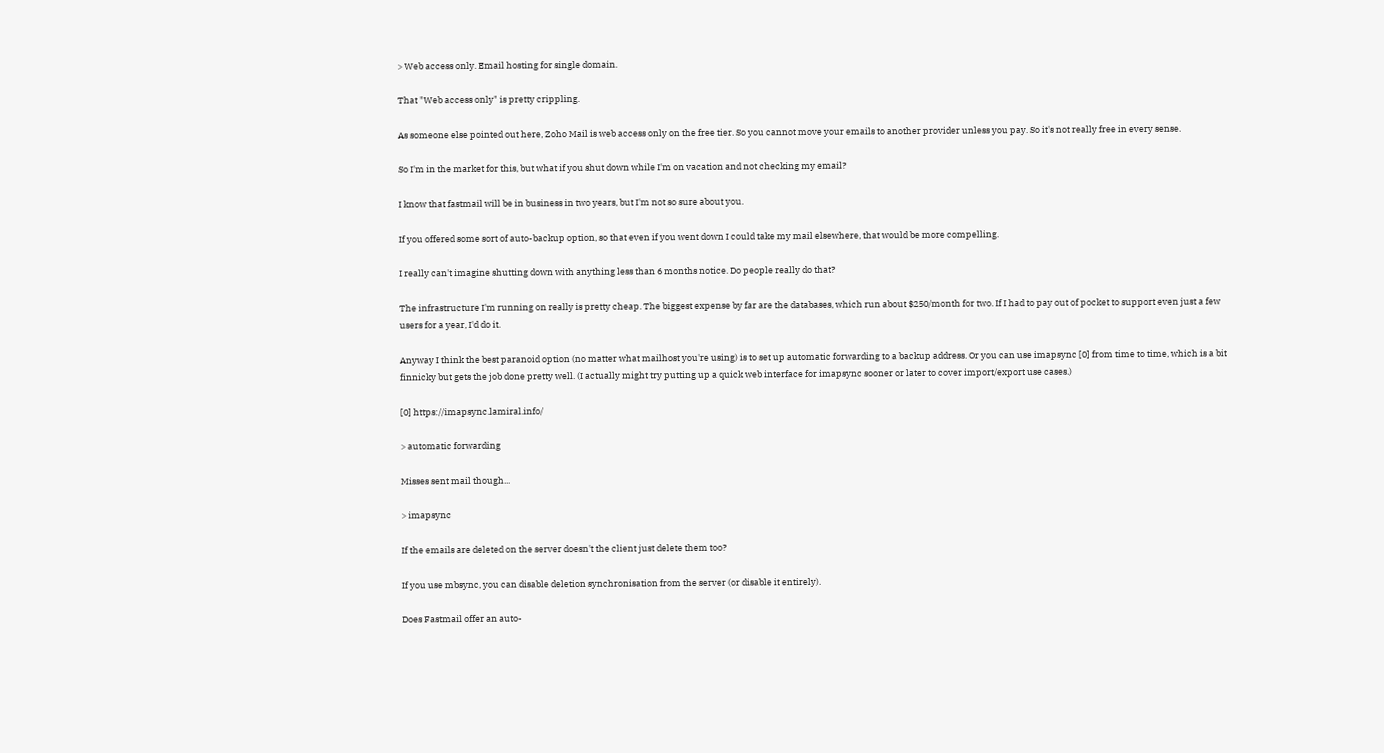> Web access only. Email hosting for single domain.

That "Web access only" is pretty crippling.

As someone else pointed out here, Zoho Mail is web access only on the free tier. So you cannot move your emails to another provider unless you pay. So it's not really free in every sense.

So I'm in the market for this, but what if you shut down while I'm on vacation and not checking my email?

I know that fastmail will be in business in two years, but I'm not so sure about you.

If you offered some sort of auto-backup option, so that even if you went down I could take my mail elsewhere, that would be more compelling.

I really can't imagine shutting down with anything less than 6 months notice. Do people really do that?

The infrastructure I'm running on really is pretty cheap. The biggest expense by far are the databases, which run about $250/month for two. If I had to pay out of pocket to support even just a few users for a year, I'd do it.

Anyway I think the best paranoid option (no matter what mailhost you're using) is to set up automatic forwarding to a backup address. Or you can use imapsync [0] from time to time, which is a bit finnicky but gets the job done pretty well. (I actually might try putting up a quick web interface for imapsync sooner or later to cover import/export use cases.)

[0] https://imapsync.lamiral.info/

> automatic forwarding

Misses sent mail though...

> imapsync

If the emails are deleted on the server doesn't the client just delete them too?

If you use mbsync, you can disable deletion synchronisation from the server (or disable it entirely).

Does Fastmail offer an auto-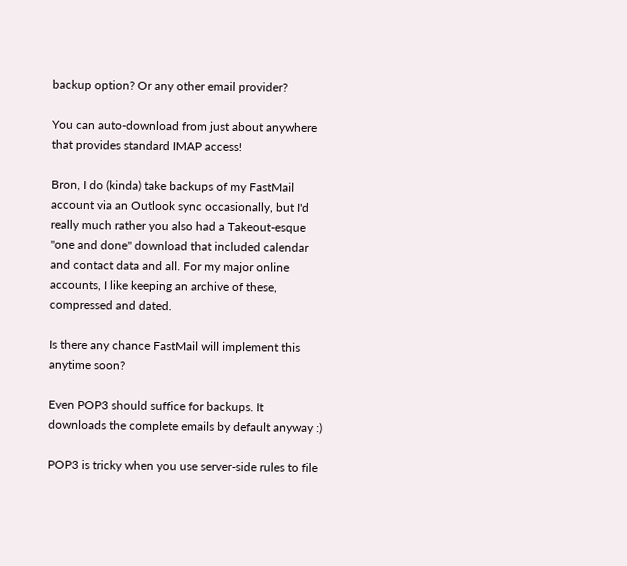backup option? Or any other email provider?

You can auto-download from just about anywhere that provides standard IMAP access!

Bron, I do (kinda) take backups of my FastMail account via an Outlook sync occasionally, but I'd really much rather you also had a Takeout-esque "one and done" download that included calendar and contact data and all. For my major online accounts, I like keeping an archive of these, compressed and dated.

Is there any chance FastMail will implement this anytime soon?

Even POP3 should suffice for backups. It downloads the complete emails by default anyway :)

POP3 is tricky when you use server-side rules to file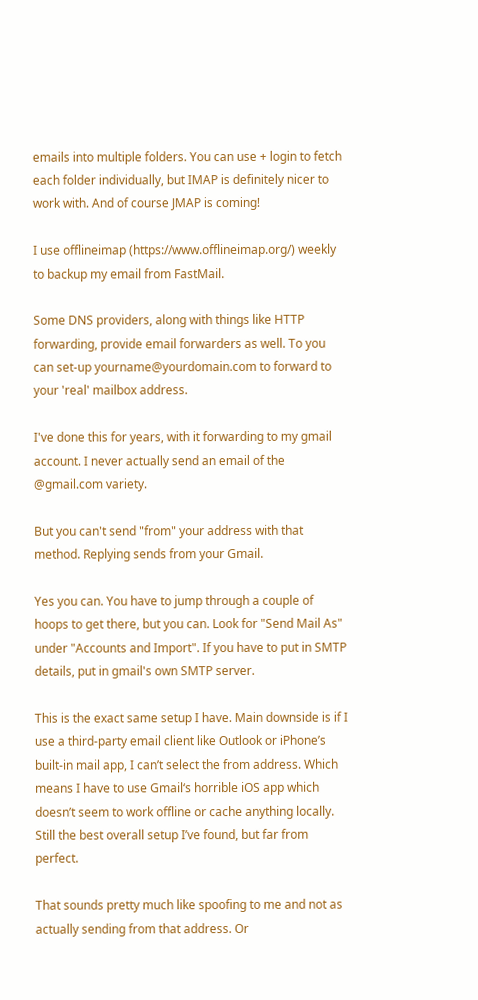emails into multiple folders. You can use + login to fetch each folder individually, but IMAP is definitely nicer to work with. And of course JMAP is coming!

I use offlineimap (https://www.offlineimap.org/) weekly to backup my email from FastMail.

Some DNS providers, along with things like HTTP forwarding, provide email forwarders as well. To you can set-up yourname@yourdomain.com to forward to your 'real' mailbox address.

I've done this for years, with it forwarding to my gmail account. I never actually send an email of the @gmail.com variety.

But you can't send "from" your address with that method. Replying sends from your Gmail.

Yes you can. You have to jump through a couple of hoops to get there, but you can. Look for "Send Mail As" under "Accounts and Import". If you have to put in SMTP details, put in gmail's own SMTP server.

This is the exact same setup I have. Main downside is if I use a third-party email client like Outlook or iPhone’s built-in mail app, I can’t select the from address. Which means I have to use Gmail‘s horrible iOS app which doesn’t seem to work offline or cache anything locally. Still the best overall setup I’ve found, but far from perfect.

That sounds pretty much like spoofing to me and not as actually sending from that address. Or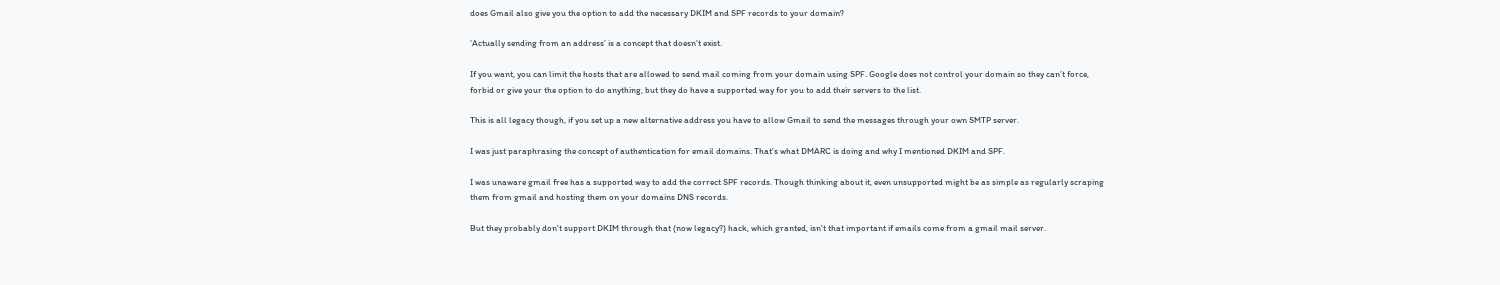does Gmail also give you the option to add the necessary DKIM and SPF records to your domain?

‘Actually sending from an address’ is a concept that doesn’t exist.

If you want, you can limit the hosts that are allowed to send mail coming from your domain using SPF. Google does not control your domain so they can’t force, forbid or give your the option to do anything, but they do have a supported way for you to add their servers to the list.

This is all legacy though, if you set up a new alternative address you have to allow Gmail to send the messages through your own SMTP server.

I was just paraphrasing the concept of authentication for email domains. That's what DMARC is doing and why I mentioned DKIM and SPF.

I was unaware gmail free has a supported way to add the correct SPF records. Though thinking about it, even unsupported might be as simple as regularly scraping them from gmail and hosting them on your domains DNS records.

But they probably don't support DKIM through that (now legacy?) hack, which granted, isn't that important if emails come from a gmail mail server.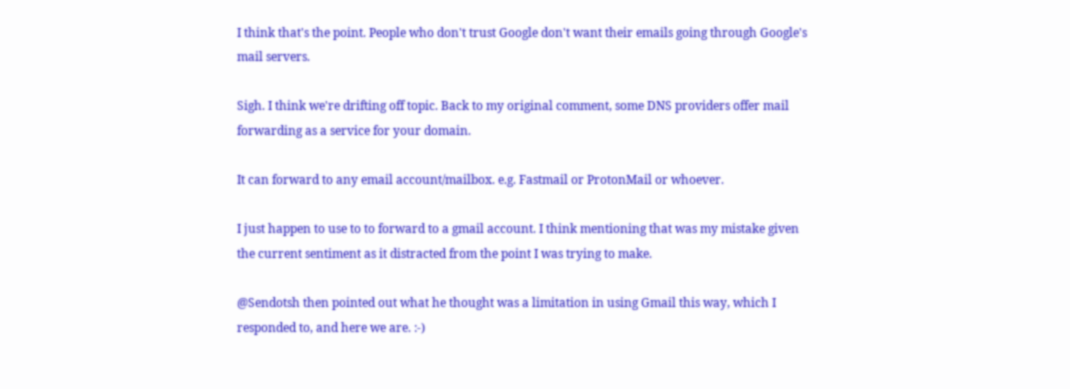I think that's the point. People who don't trust Google don't want their emails going through Google's mail servers.

Sigh. I think we're drifting off topic. Back to my original comment, some DNS providers offer mail forwarding as a service for your domain.

It can forward to any email account/mailbox. e.g. Fastmail or ProtonMail or whoever.

I just happen to use to to forward to a gmail account. I think mentioning that was my mistake given the current sentiment as it distracted from the point I was trying to make.

@Sendotsh then pointed out what he thought was a limitation in using Gmail this way, which I responded to, and here we are. :-)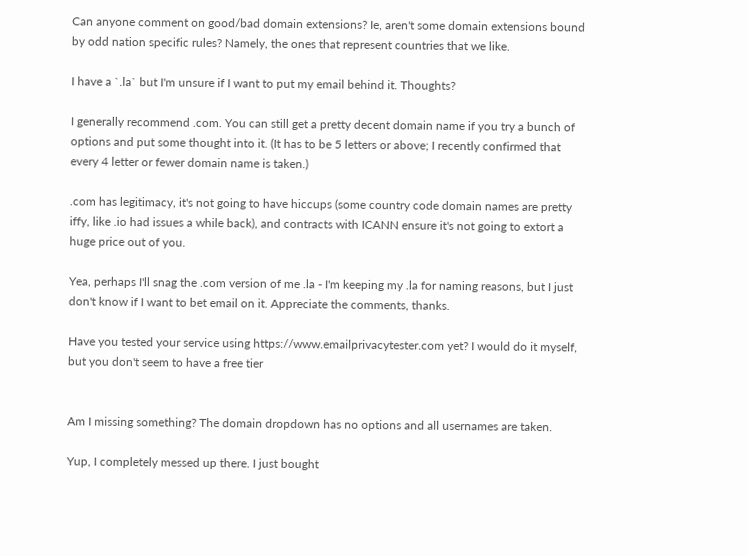Can anyone comment on good/bad domain extensions? Ie, aren't some domain extensions bound by odd nation specific rules? Namely, the ones that represent countries that we like.

I have a `.la` but I'm unsure if I want to put my email behind it. Thoughts?

I generally recommend .com. You can still get a pretty decent domain name if you try a bunch of options and put some thought into it. (It has to be 5 letters or above; I recently confirmed that every 4 letter or fewer domain name is taken.)

.com has legitimacy, it's not going to have hiccups (some country code domain names are pretty iffy, like .io had issues a while back), and contracts with ICANN ensure it's not going to extort a huge price out of you.

Yea, perhaps I'll snag the .com version of me .la - I'm keeping my .la for naming reasons, but I just don't know if I want to bet email on it. Appreciate the comments, thanks.

Have you tested your service using https://www.emailprivacytester.com yet? I would do it myself, but you don't seem to have a free tier


Am I missing something? The domain dropdown has no options and all usernames are taken.

Yup, I completely messed up there. I just bought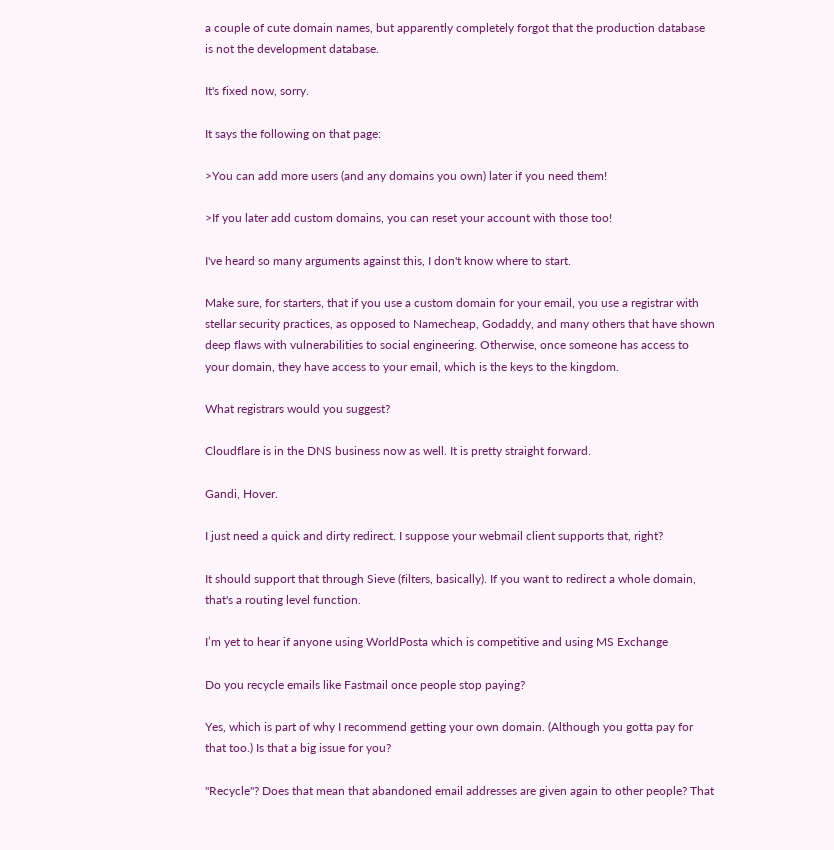a couple of cute domain names, but apparently completely forgot that the production database is not the development database.

It's fixed now, sorry.

It says the following on that page:

>You can add more users (and any domains you own) later if you need them!

>If you later add custom domains, you can reset your account with those too!

I've heard so many arguments against this, I don't know where to start.

Make sure, for starters, that if you use a custom domain for your email, you use a registrar with stellar security practices, as opposed to Namecheap, Godaddy, and many others that have shown deep flaws with vulnerabilities to social engineering. Otherwise, once someone has access to your domain, they have access to your email, which is the keys to the kingdom.

What registrars would you suggest?

Cloudflare is in the DNS business now as well. It is pretty straight forward.

Gandi, Hover.

I just need a quick and dirty redirect. I suppose your webmail client supports that, right?

It should support that through Sieve (filters, basically). If you want to redirect a whole domain, that's a routing level function.

I’m yet to hear if anyone using WorldPosta which is competitive and using MS Exchange

Do you recycle emails like Fastmail once people stop paying?

Yes, which is part of why I recommend getting your own domain. (Although you gotta pay for that too.) Is that a big issue for you?

"Recycle"? Does that mean that abandoned email addresses are given again to other people? That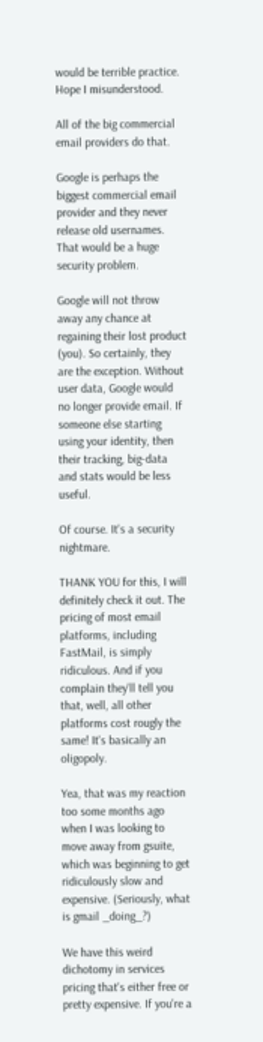would be terrible practice. Hope I misunderstood.

All of the big commercial email providers do that.

Google is perhaps the biggest commercial email provider and they never release old usernames. That would be a huge security problem.

Google will not throw away any chance at regaining their lost product (you). So certainly, they are the exception. Without user data, Google would no longer provide email. If someone else starting using your identity, then their tracking, big-data and stats would be less useful.

Of course. It's a security nightmare.

THANK YOU for this, I will definitely check it out. The pricing of most email platforms, including FastMail, is simply ridiculous. And if you complain they'll tell you that, well, all other platforms cost rougly the same! It's basically an oligopoly.

Yea, that was my reaction too some months ago when I was looking to move away from gsuite, which was beginning to get ridiculously slow and expensive. (Seriously, what is gmail _doing_?)

We have this weird dichotomy in services pricing that's either free or pretty expensive. If you're a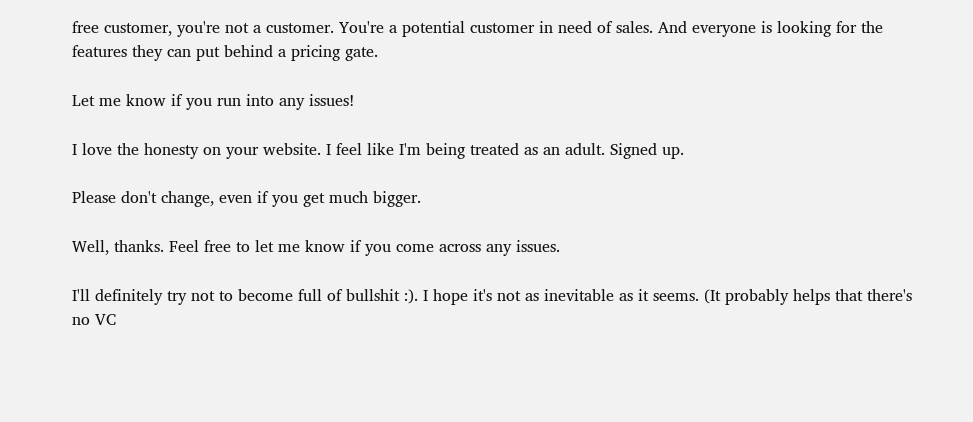free customer, you're not a customer. You're a potential customer in need of sales. And everyone is looking for the features they can put behind a pricing gate.

Let me know if you run into any issues!

I love the honesty on your website. I feel like I'm being treated as an adult. Signed up.

Please don't change, even if you get much bigger.

Well, thanks. Feel free to let me know if you come across any issues.

I'll definitely try not to become full of bullshit :). I hope it's not as inevitable as it seems. (It probably helps that there's no VC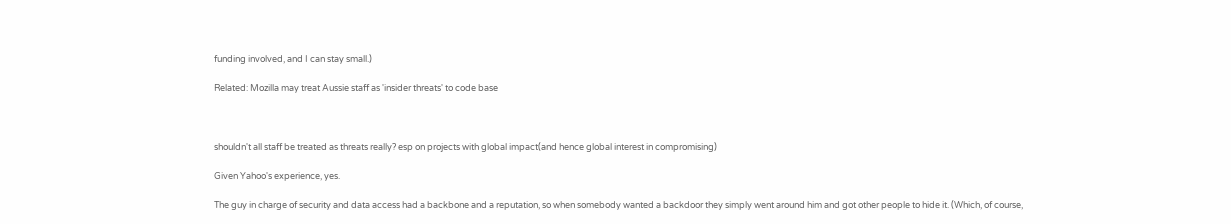funding involved, and I can stay small.)

Related: Mozilla may treat Aussie staff as 'insider threats' to code base



shouldn't all staff be treated as threats really? esp on projects with global impact(and hence global interest in compromising)

Given Yahoo's experience, yes.

The guy in charge of security and data access had a backbone and a reputation, so when somebody wanted a backdoor they simply went around him and got other people to hide it. (Which, of course,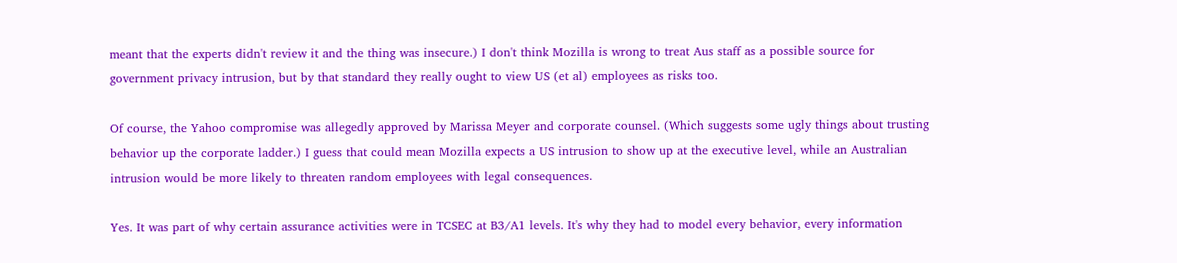meant that the experts didn't review it and the thing was insecure.) I don't think Mozilla is wrong to treat Aus staff as a possible source for government privacy intrusion, but by that standard they really ought to view US (et al) employees as risks too.

Of course, the Yahoo compromise was allegedly approved by Marissa Meyer and corporate counsel. (Which suggests some ugly things about trusting behavior up the corporate ladder.) I guess that could mean Mozilla expects a US intrusion to show up at the executive level, while an Australian intrusion would be more likely to threaten random employees with legal consequences.

Yes. It was part of why certain assurance activities were in TCSEC at B3/A1 levels. It's why they had to model every behavior, every information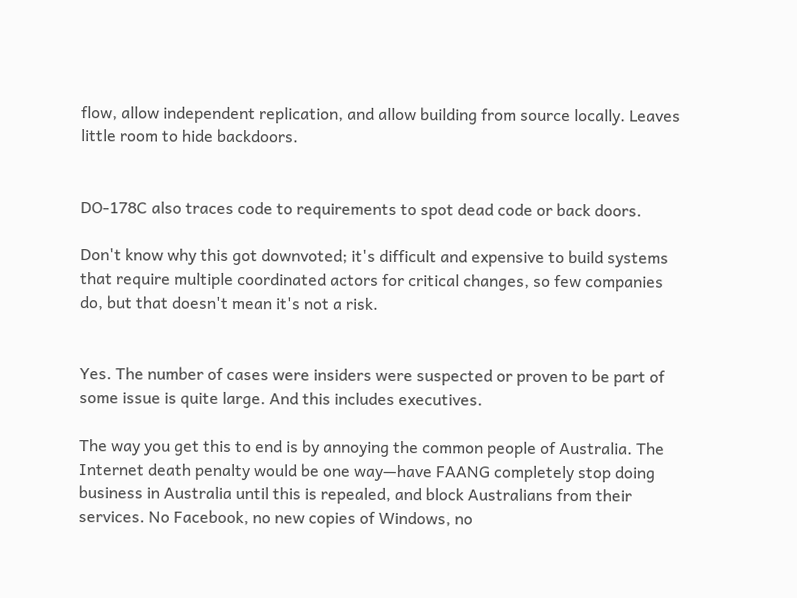flow, allow independent replication, and allow building from source locally. Leaves little room to hide backdoors.


DO-178C also traces code to requirements to spot dead code or back doors.

Don't know why this got downvoted; it's difficult and expensive to build systems that require multiple coordinated actors for critical changes, so few companies do, but that doesn't mean it's not a risk.


Yes. The number of cases were insiders were suspected or proven to be part of some issue is quite large. And this includes executives.

The way you get this to end is by annoying the common people of Australia. The Internet death penalty would be one way—have FAANG completely stop doing business in Australia until this is repealed, and block Australians from their services. No Facebook, no new copies of Windows, no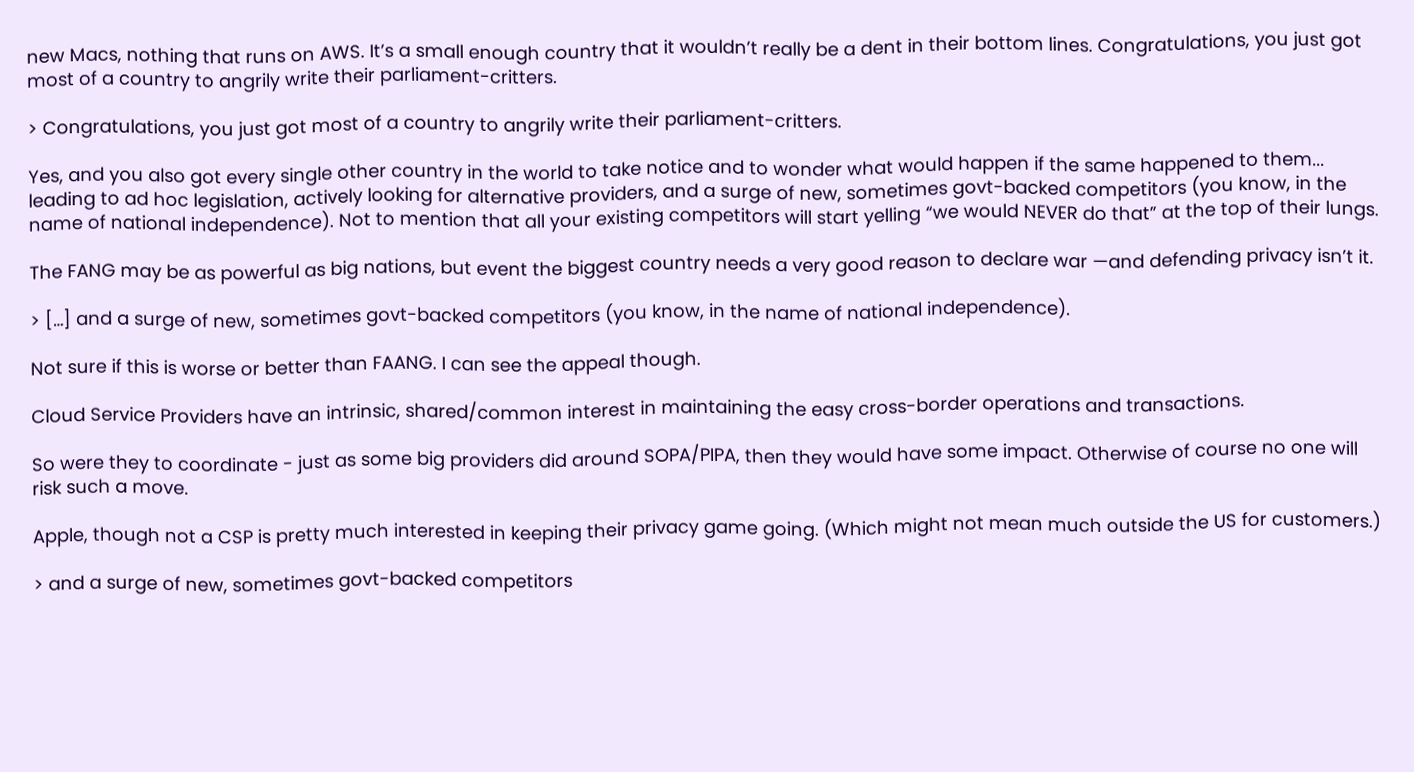new Macs, nothing that runs on AWS. It’s a small enough country that it wouldn’t really be a dent in their bottom lines. Congratulations, you just got most of a country to angrily write their parliament-critters.

> Congratulations, you just got most of a country to angrily write their parliament-critters.

Yes, and you also got every single other country in the world to take notice and to wonder what would happen if the same happened to them... leading to ad hoc legislation, actively looking for alternative providers, and a surge of new, sometimes govt-backed competitors (you know, in the name of national independence). Not to mention that all your existing competitors will start yelling “we would NEVER do that” at the top of their lungs.

The FANG may be as powerful as big nations, but event the biggest country needs a very good reason to declare war —and defending privacy isn’t it.

> […] and a surge of new, sometimes govt-backed competitors (you know, in the name of national independence).

Not sure if this is worse or better than FAANG. I can see the appeal though.

Cloud Service Providers have an intrinsic, shared/common interest in maintaining the easy cross-border operations and transactions.

So were they to coordinate - just as some big providers did around SOPA/PIPA, then they would have some impact. Otherwise of course no one will risk such a move.

Apple, though not a CSP is pretty much interested in keeping their privacy game going. (Which might not mean much outside the US for customers.)

> and a surge of new, sometimes govt-backed competitors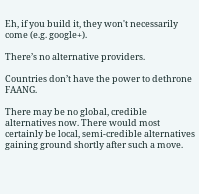Eh, if you build it, they won't necessarily come (e.g. google+).

There’s no alternative providers.

Countries don’t have the power to dethrone FAANG.

There may be no global, credible alternatives now. There would most certainly be local, semi-credible alternatives gaining ground shortly after such a move.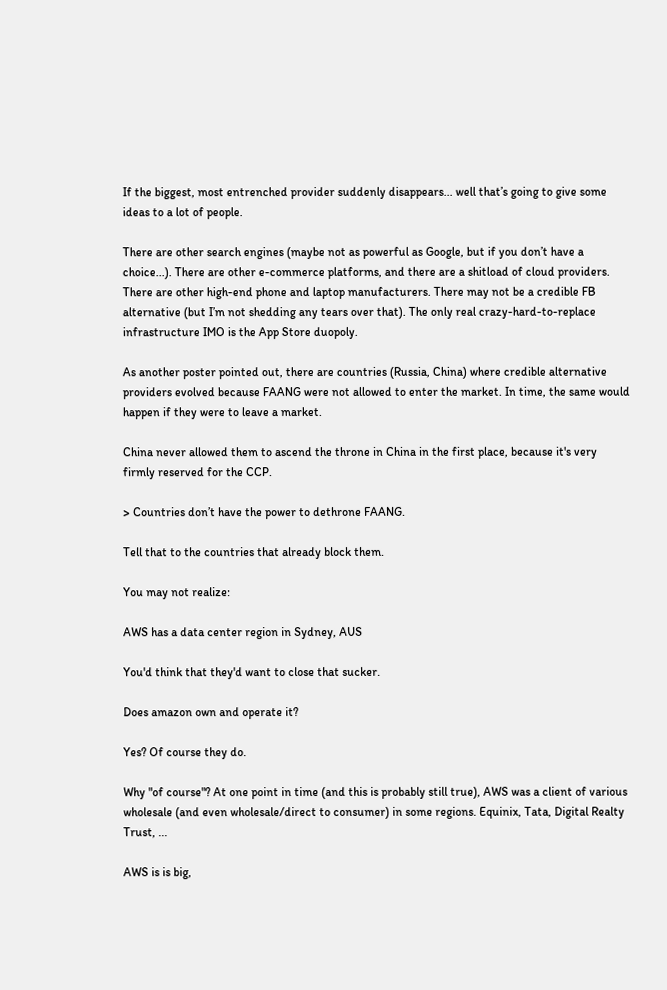If the biggest, most entrenched provider suddenly disappears... well that’s going to give some ideas to a lot of people.

There are other search engines (maybe not as powerful as Google, but if you don’t have a choice...). There are other e-commerce platforms, and there are a shitload of cloud providers. There are other high-end phone and laptop manufacturers. There may not be a credible FB alternative (but I’m not shedding any tears over that). The only real crazy-hard-to-replace infrastructure IMO is the App Store duopoly.

As another poster pointed out, there are countries (Russia, China) where credible alternative providers evolved because FAANG were not allowed to enter the market. In time, the same would happen if they were to leave a market.

China never allowed them to ascend the throne in China in the first place, because it's very firmly reserved for the CCP.

> Countries don’t have the power to dethrone FAANG.

Tell that to the countries that already block them.

You may not realize:

AWS has a data center region in Sydney, AUS

You'd think that they'd want to close that sucker.

Does amazon own and operate it?

Yes? Of course they do.

Why "of course"? At one point in time (and this is probably still true), AWS was a client of various wholesale (and even wholesale/direct to consumer) in some regions. Equinix, Tata, Digital Realty Trust, ...

AWS is is big,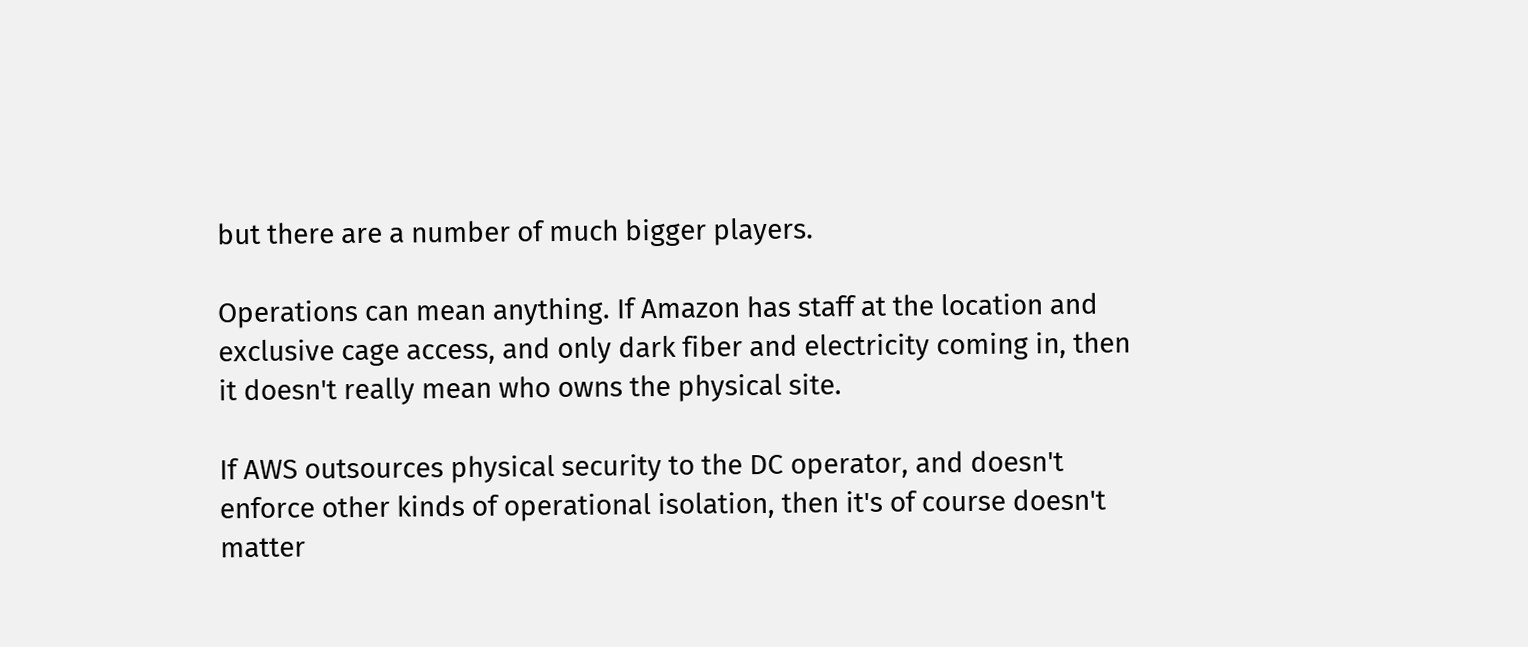but there are a number of much bigger players.

Operations can mean anything. If Amazon has staff at the location and exclusive cage access, and only dark fiber and electricity coming in, then it doesn't really mean who owns the physical site.

If AWS outsources physical security to the DC operator, and doesn't enforce other kinds of operational isolation, then it's of course doesn't matter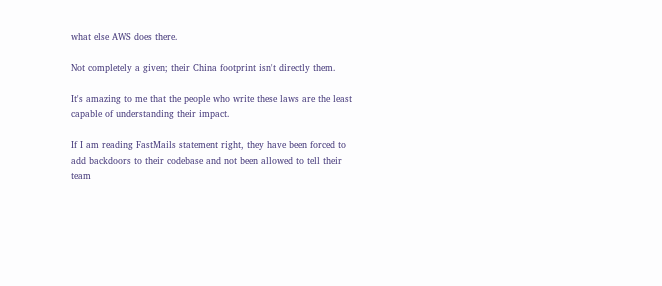what else AWS does there.

Not completely a given; their China footprint isn't directly them.

It's amazing to me that the people who write these laws are the least capable of understanding their impact.

If I am reading FastMails statement right, they have been forced to add backdoors to their codebase and not been allowed to tell their team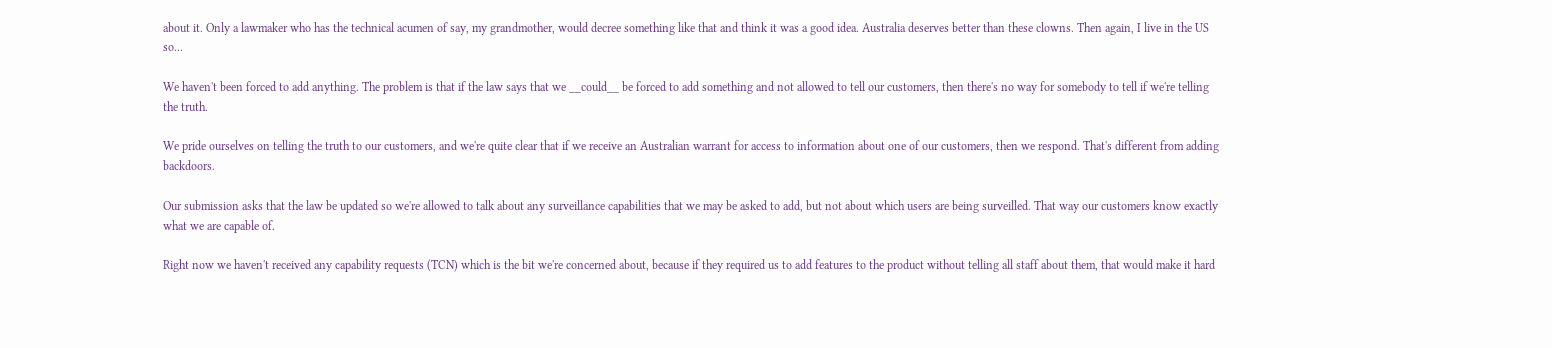about it. Only a lawmaker who has the technical acumen of say, my grandmother, would decree something like that and think it was a good idea. Australia deserves better than these clowns. Then again, I live in the US so...

We haven't been forced to add anything. The problem is that if the law says that we __could__ be forced to add something and not allowed to tell our customers, then there's no way for somebody to tell if we're telling the truth.

We pride ourselves on telling the truth to our customers, and we're quite clear that if we receive an Australian warrant for access to information about one of our customers, then we respond. That's different from adding backdoors.

Our submission asks that the law be updated so we're allowed to talk about any surveillance capabilities that we may be asked to add, but not about which users are being surveilled. That way our customers know exactly what we are capable of.

Right now we haven't received any capability requests (TCN) which is the bit we're concerned about, because if they required us to add features to the product without telling all staff about them, that would make it hard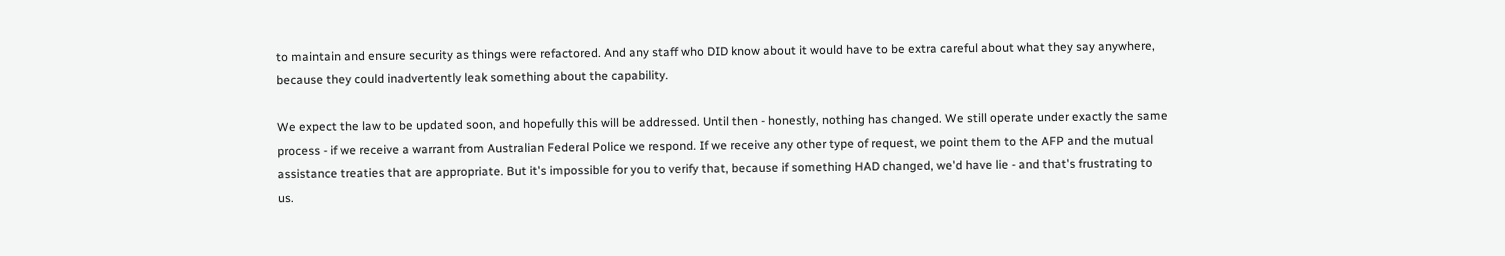to maintain and ensure security as things were refactored. And any staff who DID know about it would have to be extra careful about what they say anywhere, because they could inadvertently leak something about the capability.

We expect the law to be updated soon, and hopefully this will be addressed. Until then - honestly, nothing has changed. We still operate under exactly the same process - if we receive a warrant from Australian Federal Police we respond. If we receive any other type of request, we point them to the AFP and the mutual assistance treaties that are appropriate. But it's impossible for you to verify that, because if something HAD changed, we'd have lie - and that's frustrating to us.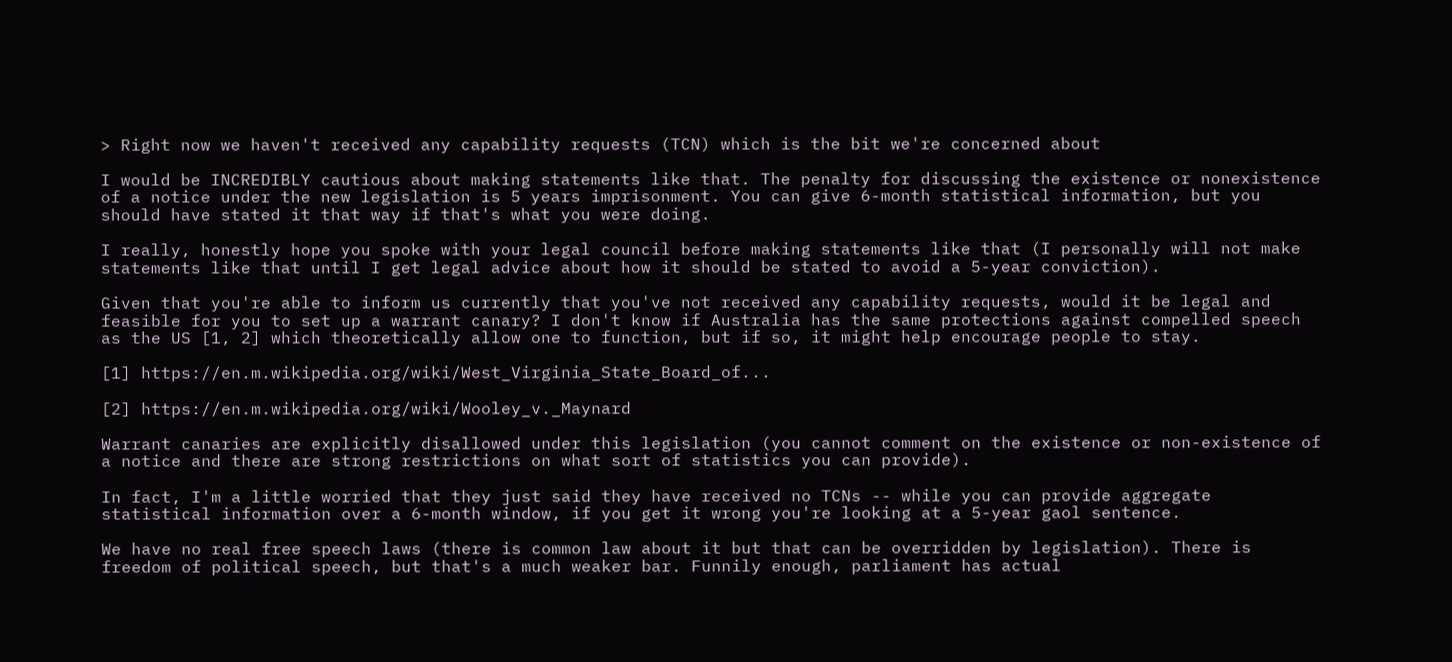> Right now we haven't received any capability requests (TCN) which is the bit we're concerned about

I would be INCREDIBLY cautious about making statements like that. The penalty for discussing the existence or nonexistence of a notice under the new legislation is 5 years imprisonment. You can give 6-month statistical information, but you should have stated it that way if that's what you were doing.

I really, honestly hope you spoke with your legal council before making statements like that (I personally will not make statements like that until I get legal advice about how it should be stated to avoid a 5-year conviction).

Given that you're able to inform us currently that you've not received any capability requests, would it be legal and feasible for you to set up a warrant canary? I don't know if Australia has the same protections against compelled speech as the US [1, 2] which theoretically allow one to function, but if so, it might help encourage people to stay.

[1] https://en.m.wikipedia.org/wiki/West_Virginia_State_Board_of...

[2] https://en.m.wikipedia.org/wiki/Wooley_v._Maynard

Warrant canaries are explicitly disallowed under this legislation (you cannot comment on the existence or non-existence of a notice and there are strong restrictions on what sort of statistics you can provide).

In fact, I'm a little worried that they just said they have received no TCNs -- while you can provide aggregate statistical information over a 6-month window, if you get it wrong you're looking at a 5-year gaol sentence.

We have no real free speech laws (there is common law about it but that can be overridden by legislation). There is freedom of political speech, but that's a much weaker bar. Funnily enough, parliament has actual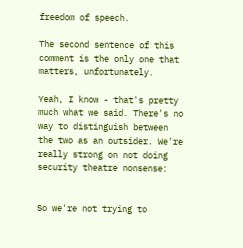freedom of speech.

The second sentence of this comment is the only one that matters, unfortunately.

Yeah, I know - that's pretty much what we said. There's no way to distinguish between the two as an outsider. We're really strong on not doing security theatre nonsense:


So we're not trying to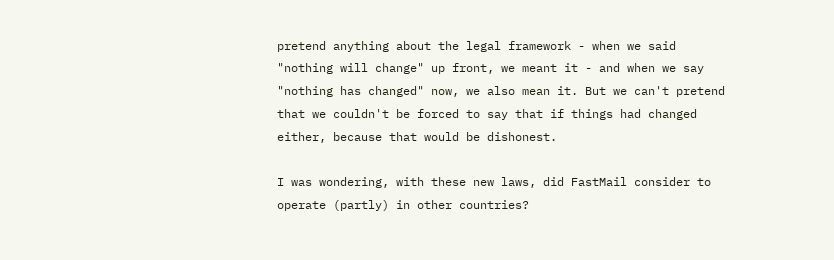pretend anything about the legal framework - when we said "nothing will change" up front, we meant it - and when we say "nothing has changed" now, we also mean it. But we can't pretend that we couldn't be forced to say that if things had changed either, because that would be dishonest.

I was wondering, with these new laws, did FastMail consider to operate (partly) in other countries?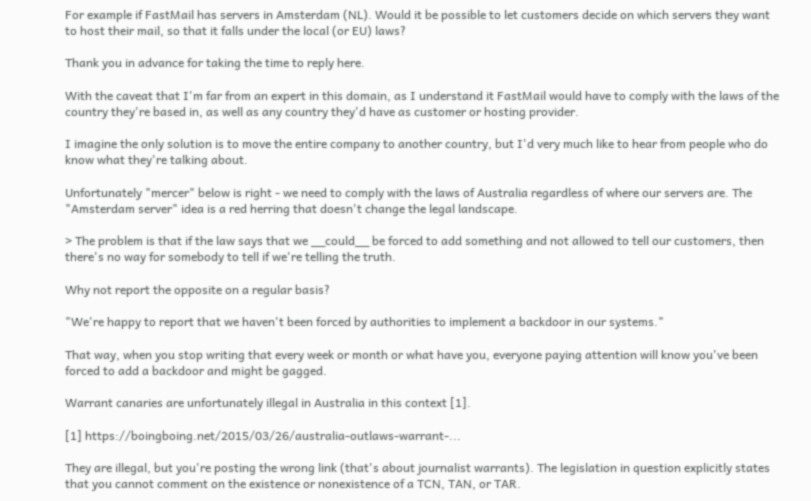For example if FastMail has servers in Amsterdam (NL). Would it be possible to let customers decide on which servers they want to host their mail, so that it falls under the local (or EU) laws?

Thank you in advance for taking the time to reply here.

With the caveat that I'm far from an expert in this domain, as I understand it FastMail would have to comply with the laws of the country they're based in, as well as any country they'd have as customer or hosting provider.

I imagine the only solution is to move the entire company to another country, but I'd very much like to hear from people who do know what they're talking about.

Unfortunately "mercer" below is right - we need to comply with the laws of Australia regardless of where our servers are. The "Amsterdam server" idea is a red herring that doesn't change the legal landscape.

> The problem is that if the law says that we __could__ be forced to add something and not allowed to tell our customers, then there's no way for somebody to tell if we're telling the truth.

Why not report the opposite on a regular basis?

"We're happy to report that we haven't been forced by authorities to implement a backdoor in our systems."

That way, when you stop writing that every week or month or what have you, everyone paying attention will know you've been forced to add a backdoor and might be gagged.

Warrant canaries are unfortunately illegal in Australia in this context [1].

[1] https://boingboing.net/2015/03/26/australia-outlaws-warrant-...

They are illegal, but you're posting the wrong link (that's about journalist warrants). The legislation in question explicitly states that you cannot comment on the existence or nonexistence of a TCN, TAN, or TAR.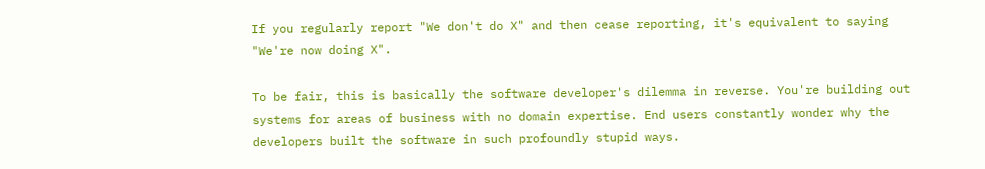If you regularly report "We don't do X" and then cease reporting, it's equivalent to saying "We're now doing X".

To be fair, this is basically the software developer's dilemma in reverse. You're building out systems for areas of business with no domain expertise. End users constantly wonder why the developers built the software in such profoundly stupid ways.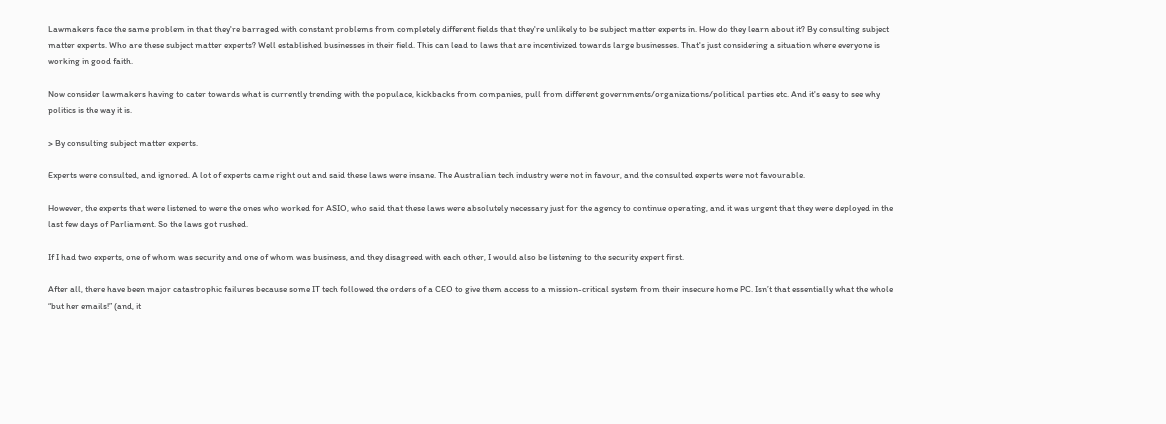Lawmakers face the same problem in that they're barraged with constant problems from completely different fields that they're unlikely to be subject matter experts in. How do they learn about it? By consulting subject matter experts. Who are these subject matter experts? Well established businesses in their field. This can lead to laws that are incentivized towards large businesses. That's just considering a situation where everyone is working in good faith.

Now consider lawmakers having to cater towards what is currently trending with the populace, kickbacks from companies, pull from different governments/organizations/political parties etc. And it's easy to see why politics is the way it is.

> By consulting subject matter experts.

Experts were consulted, and ignored. A lot of experts came right out and said these laws were insane. The Australian tech industry were not in favour, and the consulted experts were not favourable.

However, the experts that were listened to were the ones who worked for ASIO, who said that these laws were absolutely necessary just for the agency to continue operating, and it was urgent that they were deployed in the last few days of Parliament. So the laws got rushed.

If I had two experts, one of whom was security and one of whom was business, and they disagreed with each other, I would also be listening to the security expert first.

After all, there have been major catastrophic failures because some IT tech followed the orders of a CEO to give them access to a mission-critical system from their insecure home PC. Isn’t that essentially what the whole “but her emails!” (and, it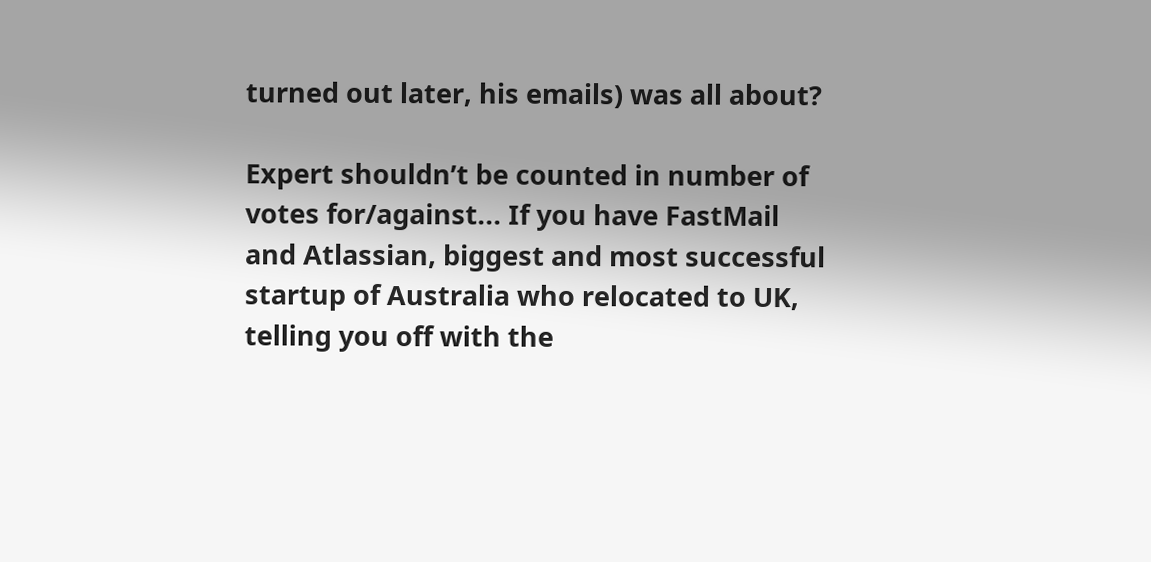turned out later, his emails) was all about?

Expert shouldn’t be counted in number of votes for/against... If you have FastMail and Atlassian, biggest and most successful startup of Australia who relocated to UK, telling you off with the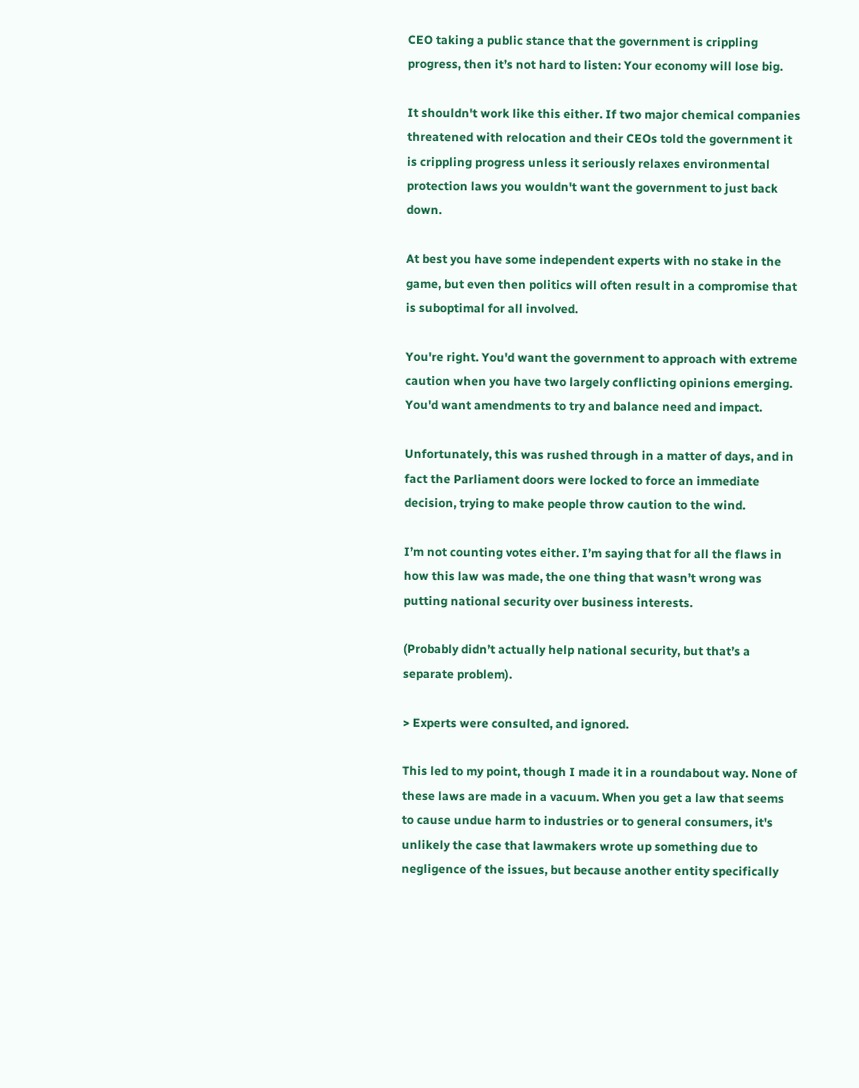CEO taking a public stance that the government is crippling progress, then it’s not hard to listen: Your economy will lose big.

It shouldn't work like this either. If two major chemical companies threatened with relocation and their CEOs told the government it is crippling progress unless it seriously relaxes environmental protection laws you wouldn't want the government to just back down.

At best you have some independent experts with no stake in the game, but even then politics will often result in a compromise that is suboptimal for all involved.

You're right. You'd want the government to approach with extreme caution when you have two largely conflicting opinions emerging. You'd want amendments to try and balance need and impact.

Unfortunately, this was rushed through in a matter of days, and in fact the Parliament doors were locked to force an immediate decision, trying to make people throw caution to the wind.

I’m not counting votes either. I’m saying that for all the flaws in how this law was made, the one thing that wasn’t wrong was putting national security over business interests.

(Probably didn’t actually help national security, but that’s a separate problem).

> Experts were consulted, and ignored.

This led to my point, though I made it in a roundabout way. None of these laws are made in a vacuum. When you get a law that seems to cause undue harm to industries or to general consumers, it's unlikely the case that lawmakers wrote up something due to negligence of the issues, but because another entity specifically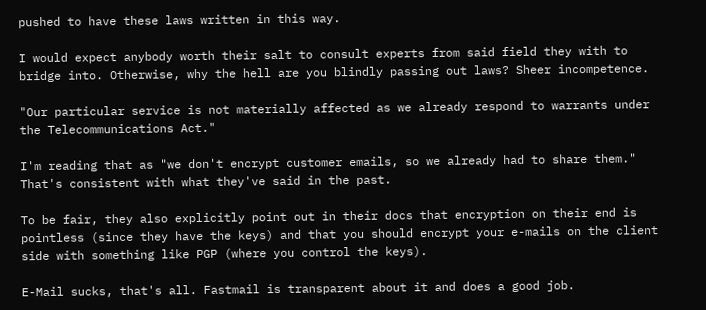pushed to have these laws written in this way.

I would expect anybody worth their salt to consult experts from said field they with to bridge into. Otherwise, why the hell are you blindly passing out laws? Sheer incompetence.

"Our particular service is not materially affected as we already respond to warrants under the Telecommunications Act."

I'm reading that as "we don't encrypt customer emails, so we already had to share them." That's consistent with what they've said in the past.

To be fair, they also explicitly point out in their docs that encryption on their end is pointless (since they have the keys) and that you should encrypt your e-mails on the client side with something like PGP (where you control the keys).

E-Mail sucks, that's all. Fastmail is transparent about it and does a good job.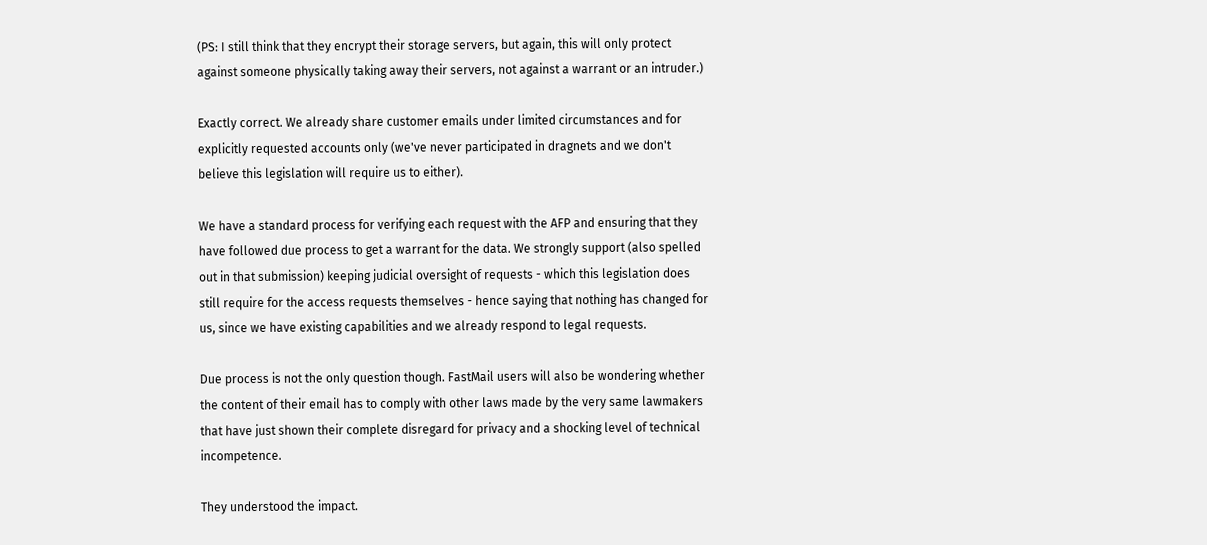(PS: I still think that they encrypt their storage servers, but again, this will only protect against someone physically taking away their servers, not against a warrant or an intruder.)

Exactly correct. We already share customer emails under limited circumstances and for explicitly requested accounts only (we've never participated in dragnets and we don't believe this legislation will require us to either).

We have a standard process for verifying each request with the AFP and ensuring that they have followed due process to get a warrant for the data. We strongly support (also spelled out in that submission) keeping judicial oversight of requests - which this legislation does still require for the access requests themselves - hence saying that nothing has changed for us, since we have existing capabilities and we already respond to legal requests.

Due process is not the only question though. FastMail users will also be wondering whether the content of their email has to comply with other laws made by the very same lawmakers that have just shown their complete disregard for privacy and a shocking level of technical incompetence.

They understood the impact.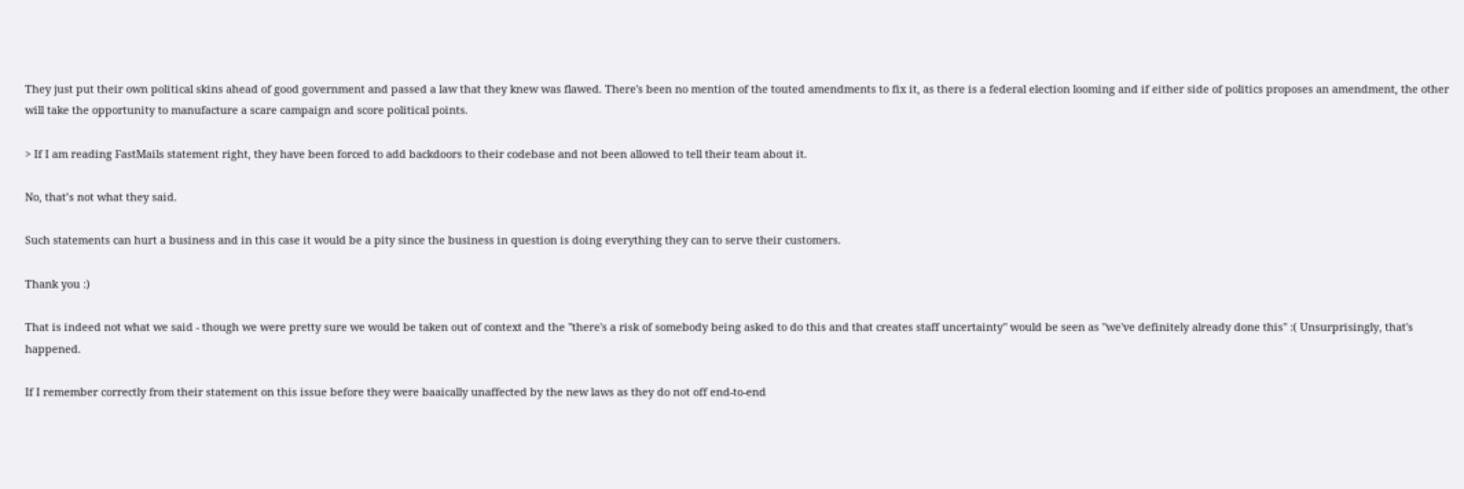They just put their own political skins ahead of good government and passed a law that they knew was flawed. There's been no mention of the touted amendments to fix it, as there is a federal election looming and if either side of politics proposes an amendment, the other will take the opportunity to manufacture a scare campaign and score political points.

> If I am reading FastMails statement right, they have been forced to add backdoors to their codebase and not been allowed to tell their team about it.

No, that’s not what they said.

Such statements can hurt a business and in this case it would be a pity since the business in question is doing everything they can to serve their customers.

Thank you :)

That is indeed not what we said - though we were pretty sure we would be taken out of context and the "there's a risk of somebody being asked to do this and that creates staff uncertainty" would be seen as "we've definitely already done this" :( Unsurprisingly, that's happened.

If I remember correctly from their statement on this issue before they were baaically unaffected by the new laws as they do not off end-to-end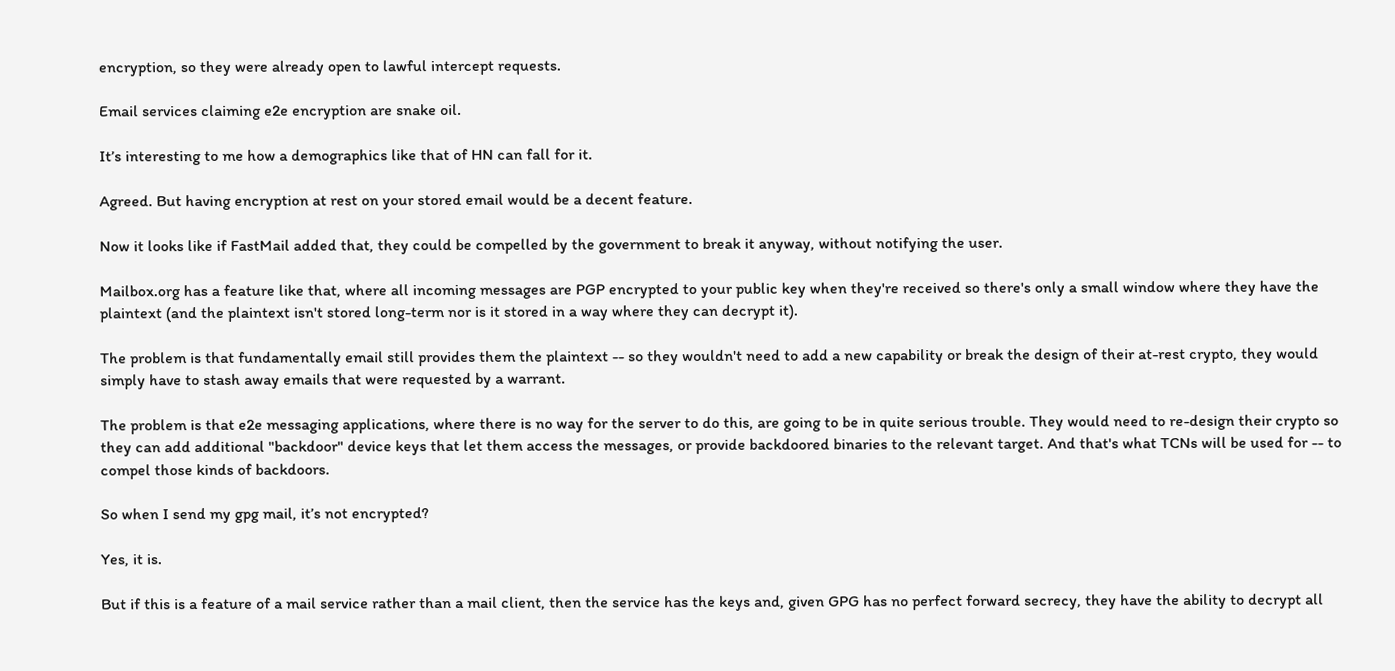encryption, so they were already open to lawful intercept requests.

Email services claiming e2e encryption are snake oil.

It’s interesting to me how a demographics like that of HN can fall for it.

Agreed. But having encryption at rest on your stored email would be a decent feature.

Now it looks like if FastMail added that, they could be compelled by the government to break it anyway, without notifying the user.

Mailbox.org has a feature like that, where all incoming messages are PGP encrypted to your public key when they're received so there's only a small window where they have the plaintext (and the plaintext isn't stored long-term nor is it stored in a way where they can decrypt it).

The problem is that fundamentally email still provides them the plaintext -- so they wouldn't need to add a new capability or break the design of their at-rest crypto, they would simply have to stash away emails that were requested by a warrant.

The problem is that e2e messaging applications, where there is no way for the server to do this, are going to be in quite serious trouble. They would need to re-design their crypto so they can add additional "backdoor" device keys that let them access the messages, or provide backdoored binaries to the relevant target. And that's what TCNs will be used for -- to compel those kinds of backdoors.

So when I send my gpg mail, it’s not encrypted?

Yes, it is.

But if this is a feature of a mail service rather than a mail client, then the service has the keys and, given GPG has no perfect forward secrecy, they have the ability to decrypt all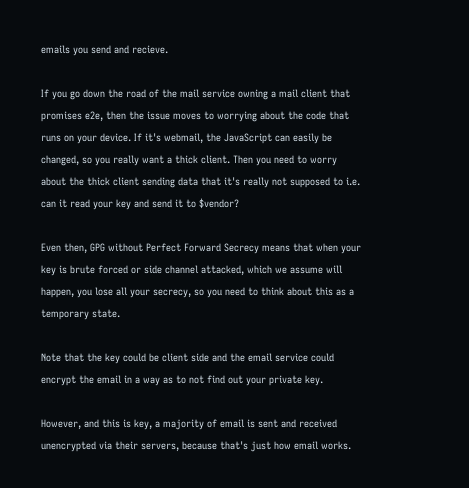emails you send and recieve.

If you go down the road of the mail service owning a mail client that promises e2e, then the issue moves to worrying about the code that runs on your device. If it's webmail, the JavaScript can easily be changed, so you really want a thick client. Then you need to worry about the thick client sending data that it's really not supposed to i.e. can it read your key and send it to $vendor?

Even then, GPG without Perfect Forward Secrecy means that when your key is brute forced or side channel attacked, which we assume will happen, you lose all your secrecy, so you need to think about this as a temporary state.

Note that the key could be client side and the email service could encrypt the email in a way as to not find out your private key.

However, and this is key, a majority of email is sent and received unencrypted via their servers, because that's just how email works.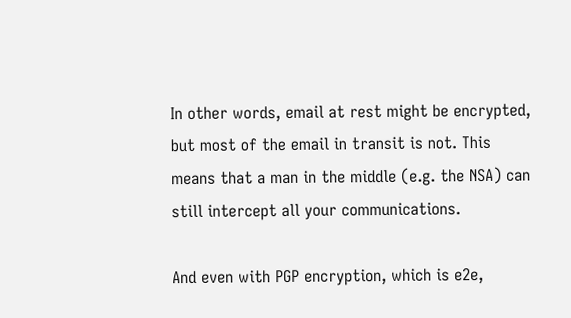In other words, email at rest might be encrypted, but most of the email in transit is not. This means that a man in the middle (e.g. the NSA) can still intercept all your communications.

And even with PGP encryption, which is e2e,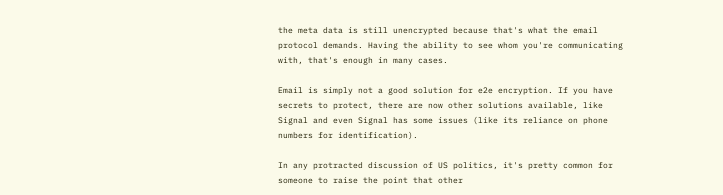the meta data is still unencrypted because that's what the email protocol demands. Having the ability to see whom you're communicating with, that's enough in many cases.

Email is simply not a good solution for e2e encryption. If you have secrets to protect, there are now other solutions available, like Signal and even Signal has some issues (like its reliance on phone numbers for identification).

In any protracted discussion of US politics, it's pretty common for someone to raise the point that other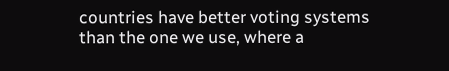countries have better voting systems than the one we use, where a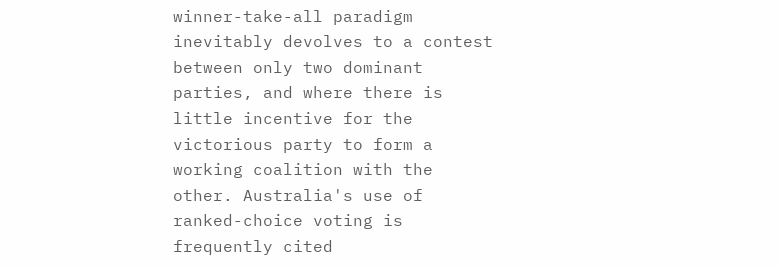winner-take-all paradigm inevitably devolves to a contest between only two dominant parties, and where there is little incentive for the victorious party to form a working coalition with the other. Australia's use of ranked-choice voting is frequently cited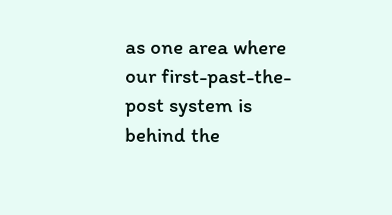as one area where our first-past-the-post system is behind the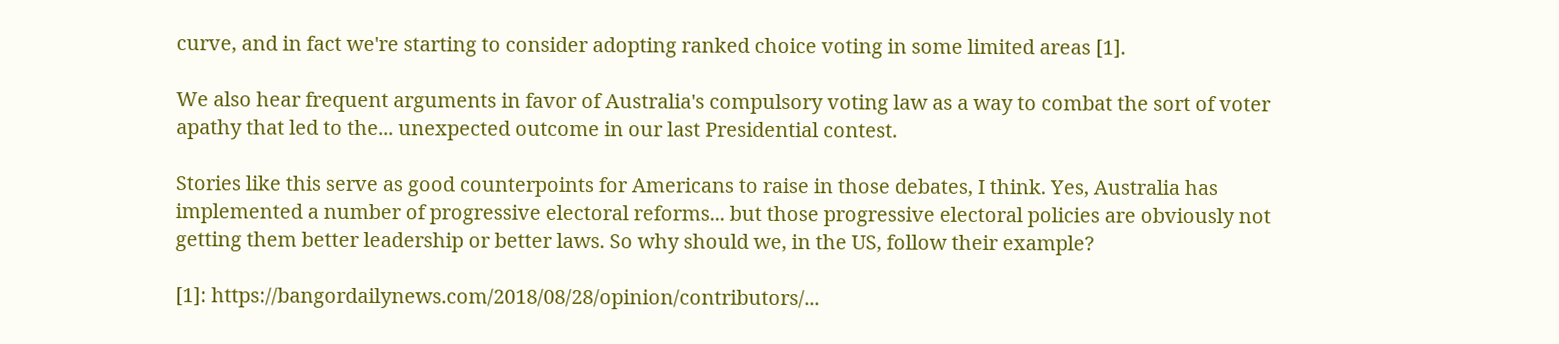curve, and in fact we're starting to consider adopting ranked choice voting in some limited areas [1].

We also hear frequent arguments in favor of Australia's compulsory voting law as a way to combat the sort of voter apathy that led to the... unexpected outcome in our last Presidential contest.

Stories like this serve as good counterpoints for Americans to raise in those debates, I think. Yes, Australia has implemented a number of progressive electoral reforms... but those progressive electoral policies are obviously not getting them better leadership or better laws. So why should we, in the US, follow their example?

[1]: https://bangordailynews.com/2018/08/28/opinion/contributors/...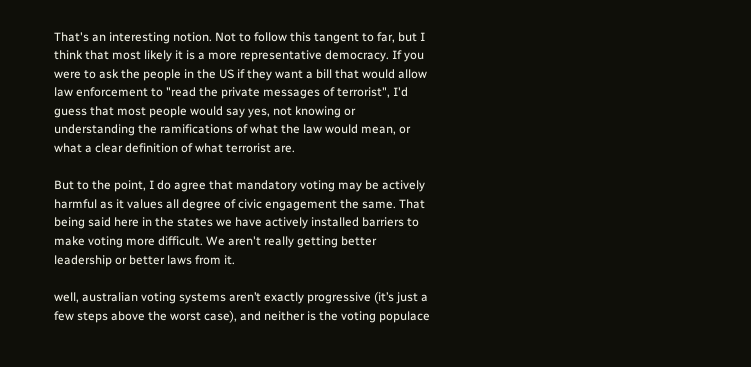That's an interesting notion. Not to follow this tangent to far, but I think that most likely it is a more representative democracy. If you were to ask the people in the US if they want a bill that would allow law enforcement to "read the private messages of terrorist", I'd guess that most people would say yes, not knowing or understanding the ramifications of what the law would mean, or what a clear definition of what terrorist are.

But to the point, I do agree that mandatory voting may be actively harmful as it values all degree of civic engagement the same. That being said here in the states we have actively installed barriers to make voting more difficult. We aren't really getting better leadership or better laws from it.

well, australian voting systems aren’t exactly progressive (it’s just a few steps above the worst case), and neither is the voting populace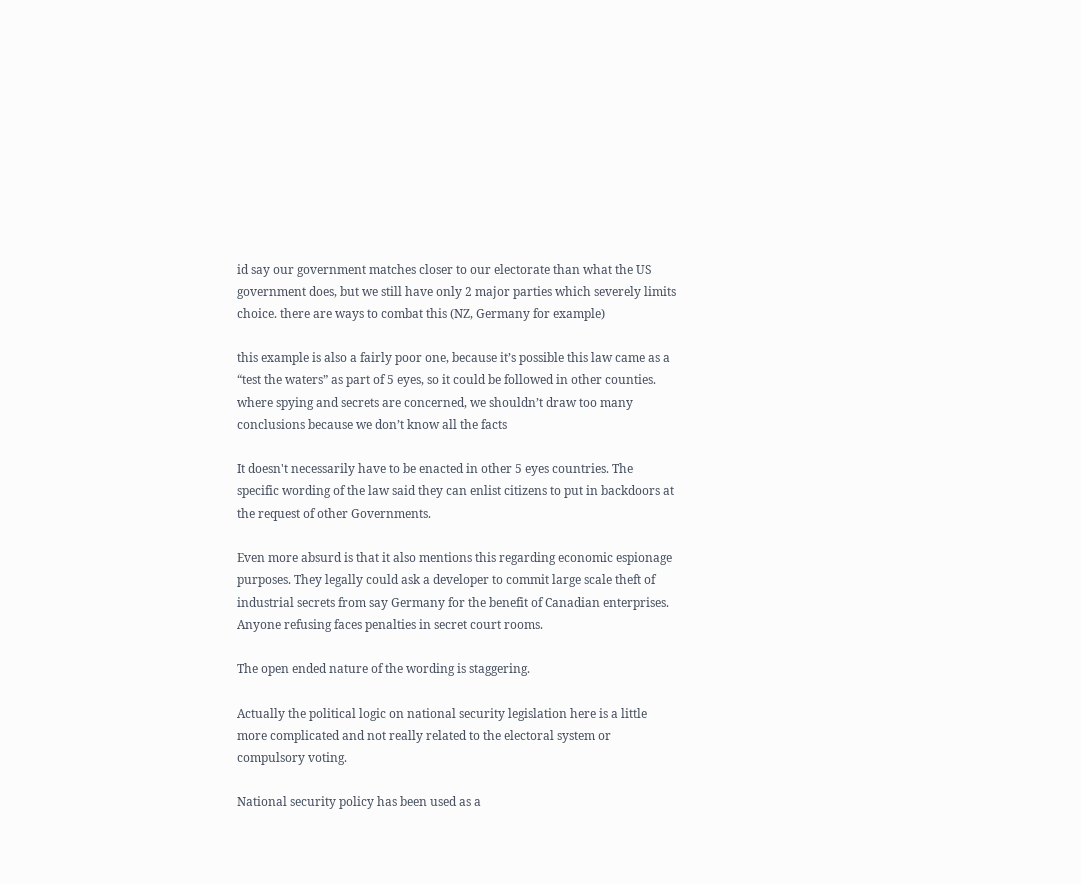id say our government matches closer to our electorate than what the US government does, but we still have only 2 major parties which severely limits choice. there are ways to combat this (NZ, Germany for example)

this example is also a fairly poor one, because it’s possible this law came as a “test the waters” as part of 5 eyes, so it could be followed in other counties. where spying and secrets are concerned, we shouldn’t draw too many conclusions because we don’t know all the facts

It doesn't necessarily have to be enacted in other 5 eyes countries. The specific wording of the law said they can enlist citizens to put in backdoors at the request of other Governments.

Even more absurd is that it also mentions this regarding economic espionage purposes. They legally could ask a developer to commit large scale theft of industrial secrets from say Germany for the benefit of Canadian enterprises. Anyone refusing faces penalties in secret court rooms.

The open ended nature of the wording is staggering.

Actually the political logic on national security legislation here is a little more complicated and not really related to the electoral system or compulsory voting.

National security policy has been used as a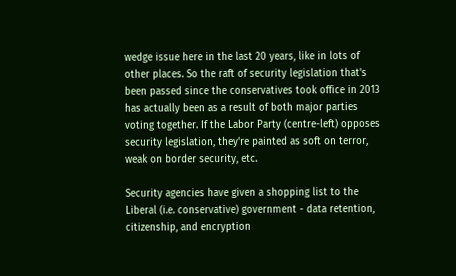wedge issue here in the last 20 years, like in lots of other places. So the raft of security legislation that's been passed since the conservatives took office in 2013 has actually been as a result of both major parties voting together. If the Labor Party (centre-left) opposes security legislation, they're painted as soft on terror, weak on border security, etc.

Security agencies have given a shopping list to the Liberal (i.e. conservative) government - data retention, citizenship, and encryption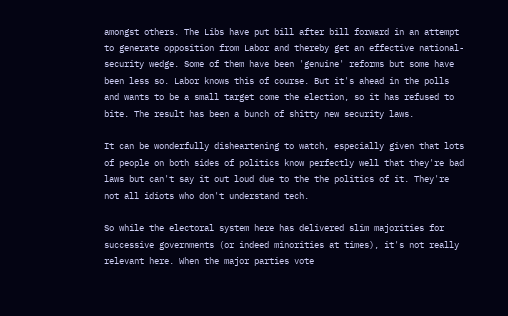amongst others. The Libs have put bill after bill forward in an attempt to generate opposition from Labor and thereby get an effective national-security wedge. Some of them have been 'genuine' reforms but some have been less so. Labor knows this of course. But it's ahead in the polls and wants to be a small target come the election, so it has refused to bite. The result has been a bunch of shitty new security laws.

It can be wonderfully disheartening to watch, especially given that lots of people on both sides of politics know perfectly well that they're bad laws but can't say it out loud due to the the politics of it. They're not all idiots who don't understand tech.

So while the electoral system here has delivered slim majorities for successive governments (or indeed minorities at times), it's not really relevant here. When the major parties vote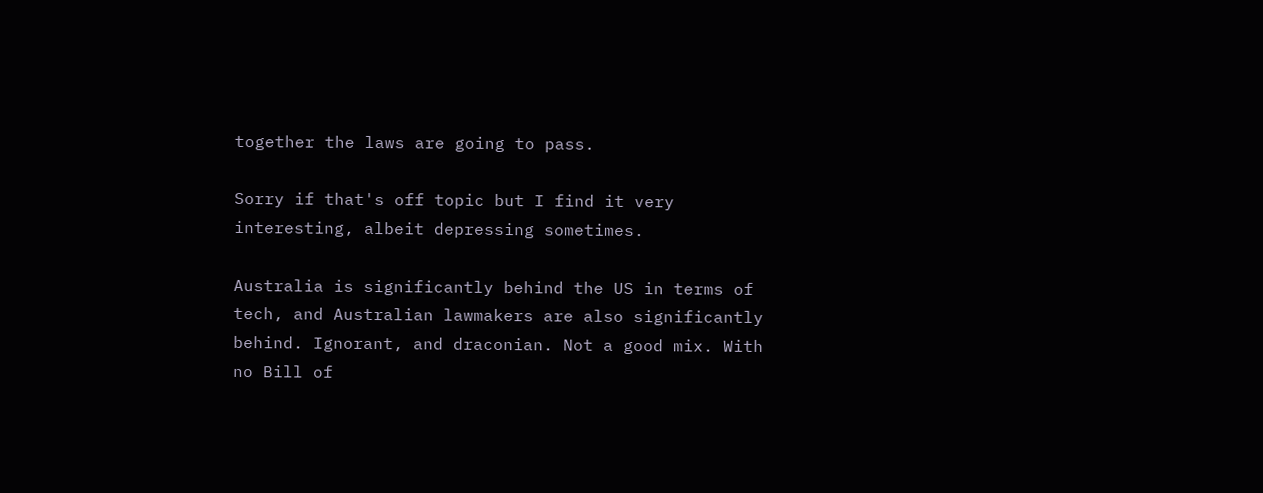together the laws are going to pass.

Sorry if that's off topic but I find it very interesting, albeit depressing sometimes.

Australia is significantly behind the US in terms of tech, and Australian lawmakers are also significantly behind. Ignorant, and draconian. Not a good mix. With no Bill of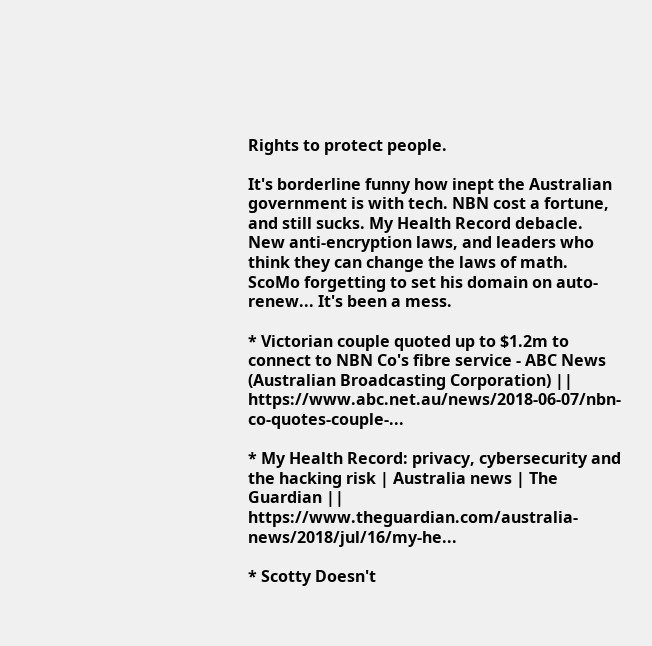Rights to protect people.

It's borderline funny how inept the Australian government is with tech. NBN cost a fortune, and still sucks. My Health Record debacle. New anti-encryption laws, and leaders who think they can change the laws of math. ScoMo forgetting to set his domain on auto-renew... It's been a mess.

* Victorian couple quoted up to $1.2m to connect to NBN Co's fibre service - ABC News (Australian Broadcasting Corporation) || https://www.abc.net.au/news/2018-06-07/nbn-co-quotes-couple-...

* My Health Record: privacy, cybersecurity and the hacking risk | Australia news | The Guardian || https://www.theguardian.com/australia-news/2018/jul/16/my-he...

* Scotty Doesn't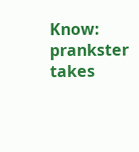Know: prankster takes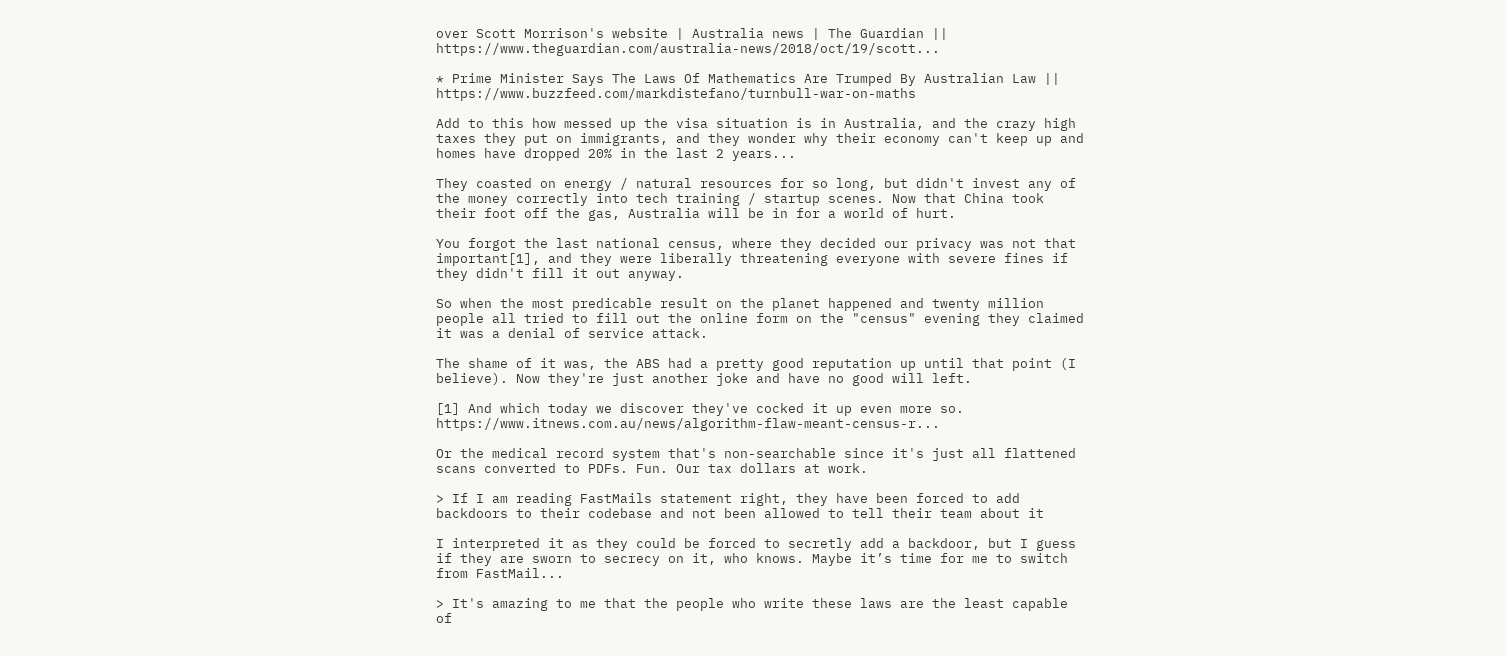over Scott Morrison's website | Australia news | The Guardian || https://www.theguardian.com/australia-news/2018/oct/19/scott...

* Prime Minister Says The Laws Of Mathematics Are Trumped By Australian Law || https://www.buzzfeed.com/markdistefano/turnbull-war-on-maths

Add to this how messed up the visa situation is in Australia, and the crazy high taxes they put on immigrants, and they wonder why their economy can't keep up and homes have dropped 20% in the last 2 years...

They coasted on energy / natural resources for so long, but didn't invest any of the money correctly into tech training / startup scenes. Now that China took their foot off the gas, Australia will be in for a world of hurt.

You forgot the last national census, where they decided our privacy was not that important[1], and they were liberally threatening everyone with severe fines if they didn't fill it out anyway.

So when the most predicable result on the planet happened and twenty million people all tried to fill out the online form on the "census" evening they claimed it was a denial of service attack.

The shame of it was, the ABS had a pretty good reputation up until that point (I believe). Now they're just another joke and have no good will left.

[1] And which today we discover they've cocked it up even more so. https://www.itnews.com.au/news/algorithm-flaw-meant-census-r...

Or the medical record system that's non-searchable since it's just all flattened scans converted to PDFs. Fun. Our tax dollars at work.

> If I am reading FastMails statement right, they have been forced to add backdoors to their codebase and not been allowed to tell their team about it

I interpreted it as they could be forced to secretly add a backdoor, but I guess if they are sworn to secrecy on it, who knows. Maybe it’s time for me to switch from FastMail...

> It's amazing to me that the people who write these laws are the least capable of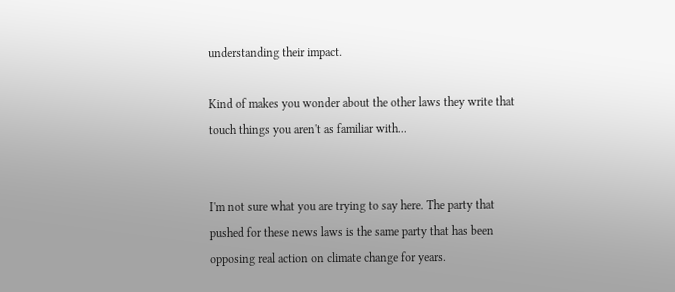understanding their impact.

Kind of makes you wonder about the other laws they write that touch things you aren't as familiar with...


I'm not sure what you are trying to say here. The party that pushed for these news laws is the same party that has been opposing real action on climate change for years.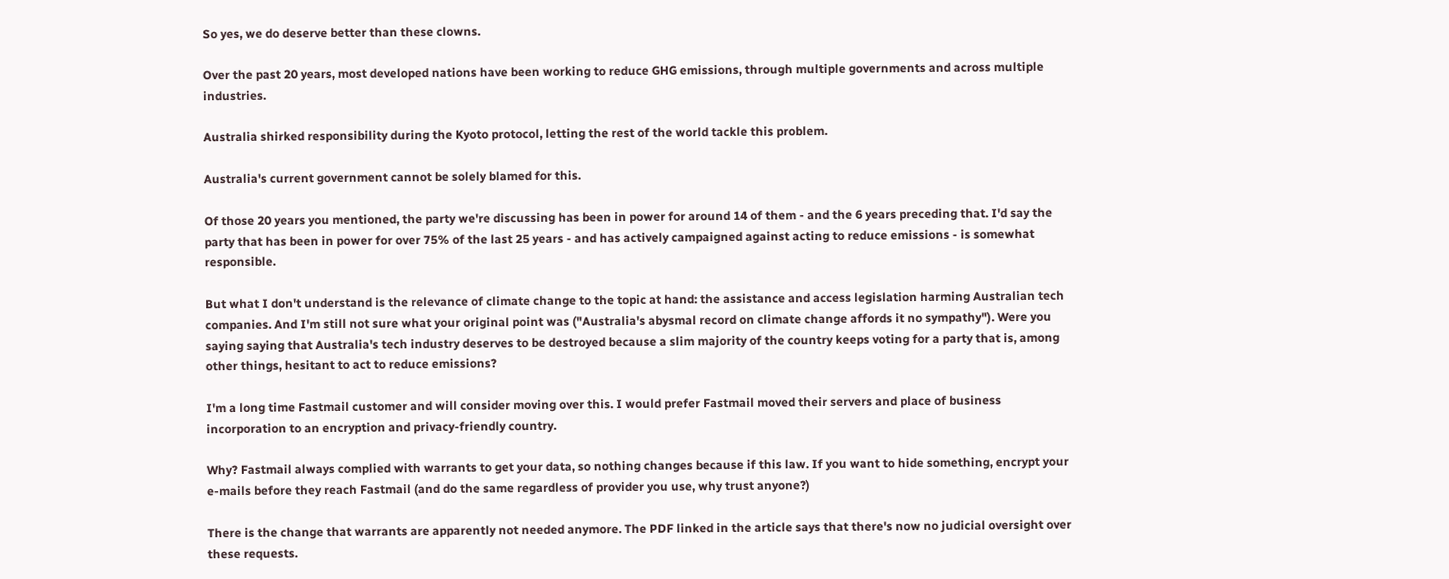So yes, we do deserve better than these clowns.

Over the past 20 years, most developed nations have been working to reduce GHG emissions, through multiple governments and across multiple industries.

Australia shirked responsibility during the Kyoto protocol, letting the rest of the world tackle this problem.

Australia's current government cannot be solely blamed for this.

Of those 20 years you mentioned, the party we're discussing has been in power for around 14 of them - and the 6 years preceding that. I'd say the party that has been in power for over 75% of the last 25 years - and has actively campaigned against acting to reduce emissions - is somewhat responsible.

But what I don't understand is the relevance of climate change to the topic at hand: the assistance and access legislation harming Australian tech companies. And I'm still not sure what your original point was ("Australia's abysmal record on climate change affords it no sympathy"). Were you saying saying that Australia's tech industry deserves to be destroyed because a slim majority of the country keeps voting for a party that is, among other things, hesitant to act to reduce emissions?

I'm a long time Fastmail customer and will consider moving over this. I would prefer Fastmail moved their servers and place of business incorporation to an encryption and privacy-friendly country.

Why? Fastmail always complied with warrants to get your data, so nothing changes because if this law. If you want to hide something, encrypt your e-mails before they reach Fastmail (and do the same regardless of provider you use, why trust anyone?)

There is the change that warrants are apparently not needed anymore. The PDF linked in the article says that there's now no judicial oversight over these requests.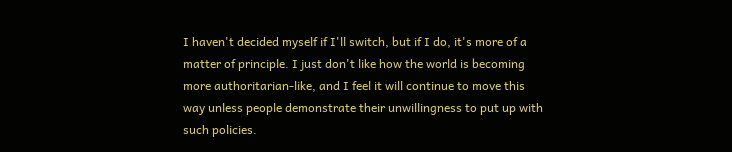I haven't decided myself if I'll switch, but if I do, it's more of a matter of principle. I just don't like how the world is becoming more authoritarian-like, and I feel it will continue to move this way unless people demonstrate their unwillingness to put up with such policies.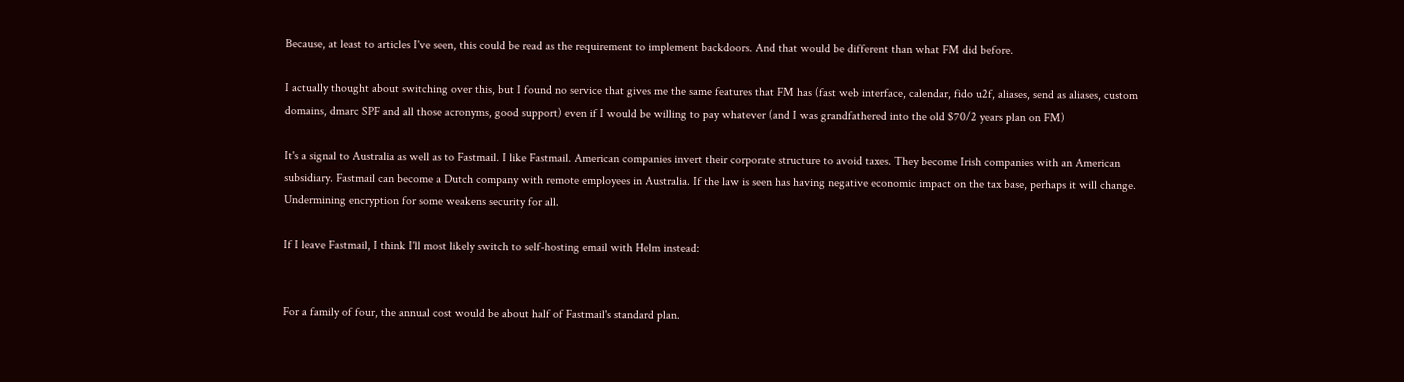Because, at least to articles I've seen, this could be read as the requirement to implement backdoors. And that would be different than what FM did before.

I actually thought about switching over this, but I found no service that gives me the same features that FM has (fast web interface, calendar, fido u2f, aliases, send as aliases, custom domains, dmarc SPF and all those acronyms, good support) even if I would be willing to pay whatever (and I was grandfathered into the old $70/2 years plan on FM)

It's a signal to Australia as well as to Fastmail. I like Fastmail. American companies invert their corporate structure to avoid taxes. They become Irish companies with an American subsidiary. Fastmail can become a Dutch company with remote employees in Australia. If the law is seen has having negative economic impact on the tax base, perhaps it will change. Undermining encryption for some weakens security for all.

If I leave Fastmail, I think I'll most likely switch to self-hosting email with Helm instead:


For a family of four, the annual cost would be about half of Fastmail's standard plan.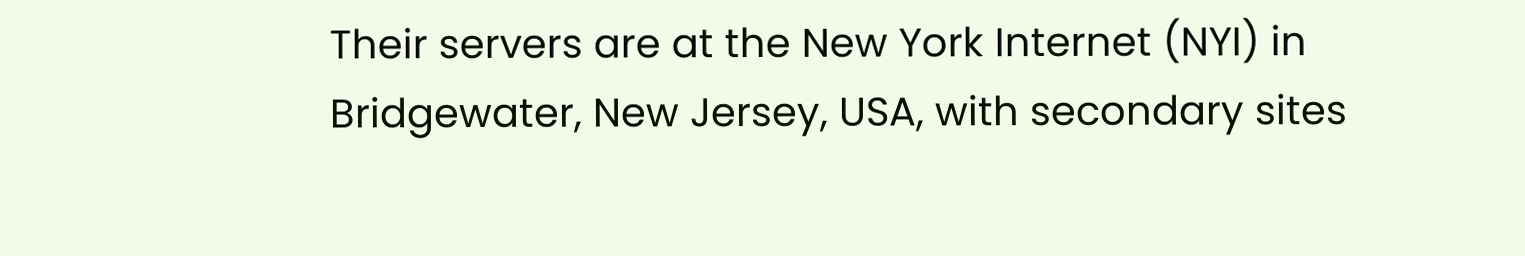Their servers are at the New York Internet (NYI) in Bridgewater, New Jersey, USA, with secondary sites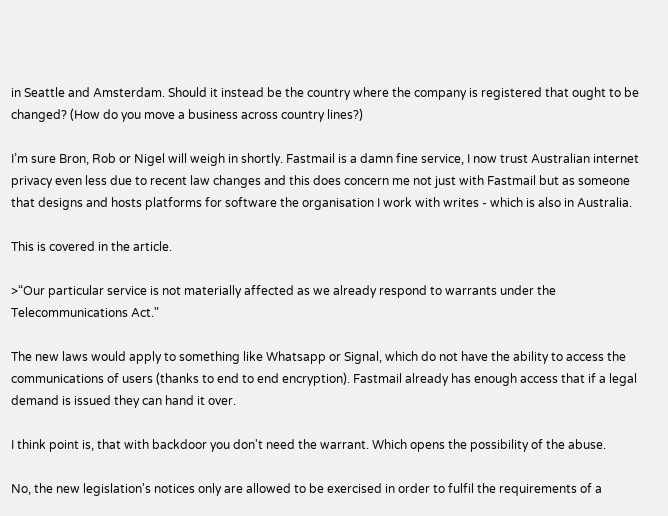in Seattle and Amsterdam. Should it instead be the country where the company is registered that ought to be changed? (How do you move a business across country lines?)

I’m sure Bron, Rob or Nigel will weigh in shortly. Fastmail is a damn fine service, I now trust Australian internet privacy even less due to recent law changes and this does concern me not just with Fastmail but as someone that designs and hosts platforms for software the organisation I work with writes - which is also in Australia.

This is covered in the article.

>“Our particular service is not materially affected as we already respond to warrants under the Telecommunications Act."

The new laws would apply to something like Whatsapp or Signal, which do not have the ability to access the communications of users (thanks to end to end encryption). Fastmail already has enough access that if a legal demand is issued they can hand it over.

I think point is, that with backdoor you don't need the warrant. Which opens the possibility of the abuse.

No, the new legislation's notices only are allowed to be exercised in order to fulfil the requirements of a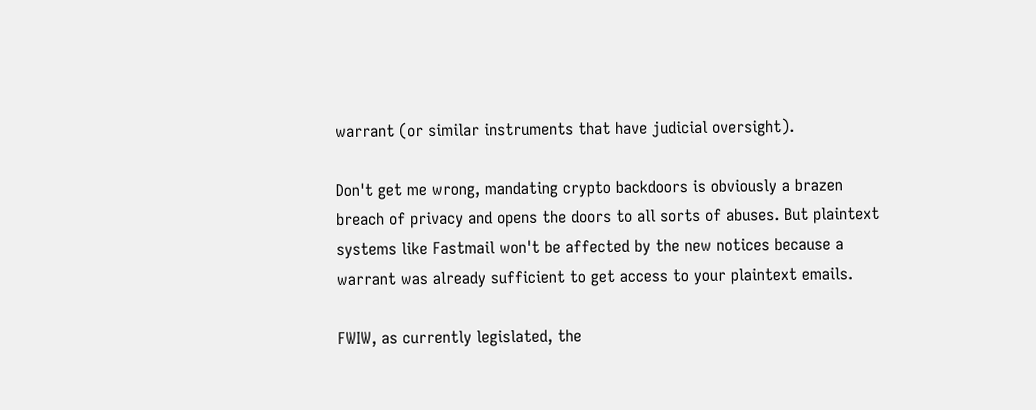warrant (or similar instruments that have judicial oversight).

Don't get me wrong, mandating crypto backdoors is obviously a brazen breach of privacy and opens the doors to all sorts of abuses. But plaintext systems like Fastmail won't be affected by the new notices because a warrant was already sufficient to get access to your plaintext emails.

FWIW, as currently legislated, the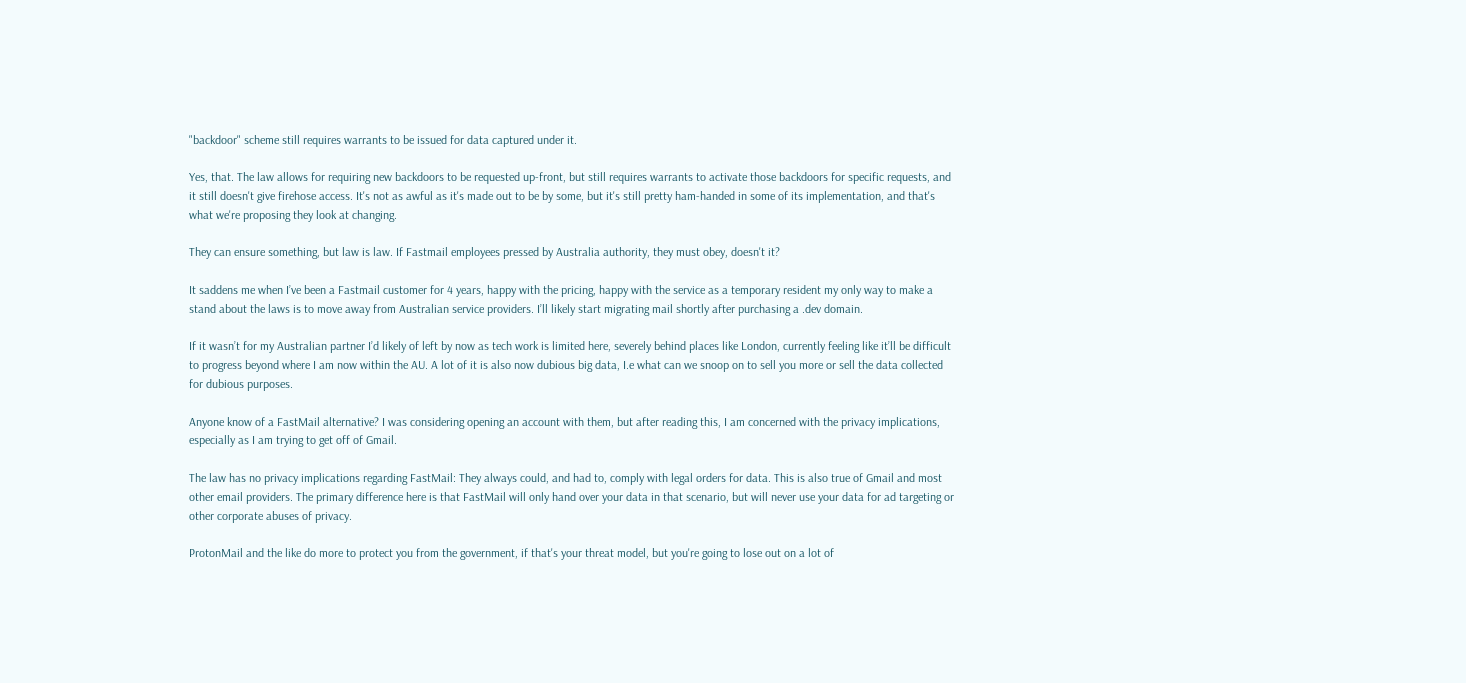"backdoor" scheme still requires warrants to be issued for data captured under it.

Yes, that. The law allows for requiring new backdoors to be requested up-front, but still requires warrants to activate those backdoors for specific requests, and it still doesn't give firehose access. It's not as awful as it's made out to be by some, but it's still pretty ham-handed in some of its implementation, and that's what we're proposing they look at changing.

They can ensure something, but law is law. If Fastmail employees pressed by Australia authority, they must obey, doesn't it?

It saddens me when I’ve been a Fastmail customer for 4 years, happy with the pricing, happy with the service as a temporary resident my only way to make a stand about the laws is to move away from Australian service providers. I’ll likely start migrating mail shortly after purchasing a .dev domain.

If it wasn’t for my Australian partner I’d likely of left by now as tech work is limited here, severely behind places like London, currently feeling like it’ll be difficult to progress beyond where I am now within the AU. A lot of it is also now dubious big data, I.e what can we snoop on to sell you more or sell the data collected for dubious purposes.

Anyone know of a FastMail alternative? I was considering opening an account with them, but after reading this, I am concerned with the privacy implications, especially as I am trying to get off of Gmail.

The law has no privacy implications regarding FastMail: They always could, and had to, comply with legal orders for data. This is also true of Gmail and most other email providers. The primary difference here is that FastMail will only hand over your data in that scenario, but will never use your data for ad targeting or other corporate abuses of privacy.

ProtonMail and the like do more to protect you from the government, if that's your threat model, but you're going to lose out on a lot of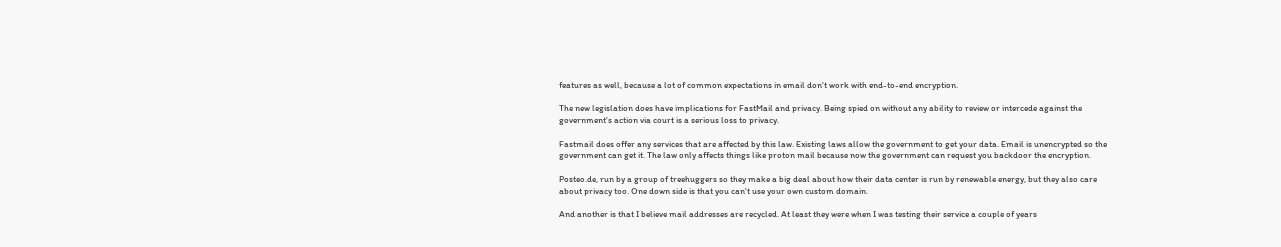features as well, because a lot of common expectations in email don't work with end-to-end encryption.

The new legislation does have implications for FastMail and privacy. Being spied on without any ability to review or intercede against the government's action via court is a serious loss to privacy.

Fastmail does offer any services that are affected by this law. Existing laws allow the government to get your data. Email is unencrypted so the government can get it. The law only affects things like proton mail because now the government can request you backdoor the encryption.

Posteo.de, run by a group of treehuggers so they make a big deal about how their data center is run by renewable energy, but they also care about privacy too. One down side is that you can't use your own custom domain.

And another is that I believe mail addresses are recycled. At least they were when I was testing their service a couple of years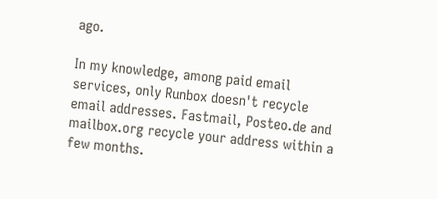ago.

In my knowledge, among paid email services, only Runbox doesn't recycle email addresses. Fastmail, Posteo.de and mailbox.org recycle your address within a few months.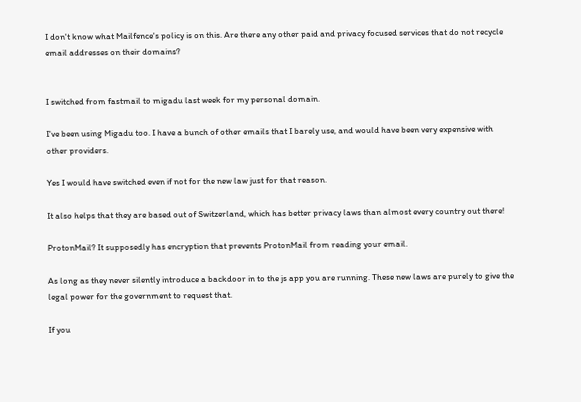I don't know what Mailfence's policy is on this. Are there any other paid and privacy focused services that do not recycle email addresses on their domains?


I switched from fastmail to migadu last week for my personal domain.

I've been using Migadu too. I have a bunch of other emails that I barely use, and would have been very expensive with other providers.

Yes I would have switched even if not for the new law just for that reason.

It also helps that they are based out of Switzerland, which has better privacy laws than almost every country out there!

ProtonMail? It supposedly has encryption that prevents ProtonMail from reading your email.

As long as they never silently introduce a backdoor in to the js app you are running. These new laws are purely to give the legal power for the government to request that.

If you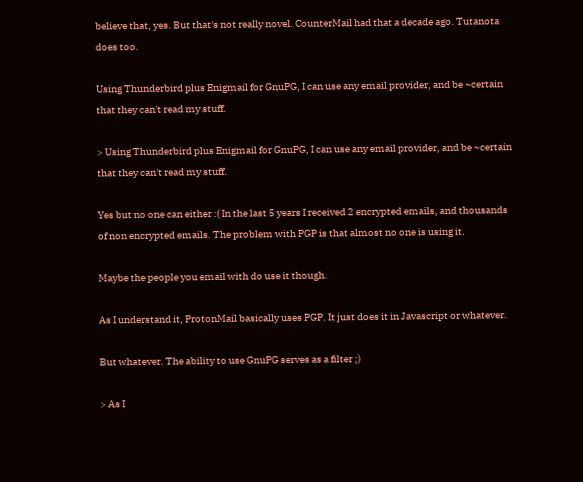believe that, yes. But that's not really novel. CounterMail had that a decade ago. Tutanota does too.

Using Thunderbird plus Enigmail for GnuPG, I can use any email provider, and be ~certain that they can't read my stuff.

> Using Thunderbird plus Enigmail for GnuPG, I can use any email provider, and be ~certain that they can't read my stuff.

Yes but no one can either :( In the last 5 years I received 2 encrypted emails, and thousands of non encrypted emails. The problem with PGP is that almost no one is using it.

Maybe the people you email with do use it though.

As I understand it, ProtonMail basically uses PGP. It just does it in Javascript or whatever.

But whatever. The ability to use GnuPG serves as a filter ;)

> As I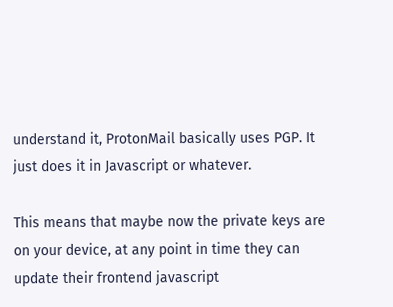understand it, ProtonMail basically uses PGP. It just does it in Javascript or whatever.

This means that maybe now the private keys are on your device, at any point in time they can update their frontend javascript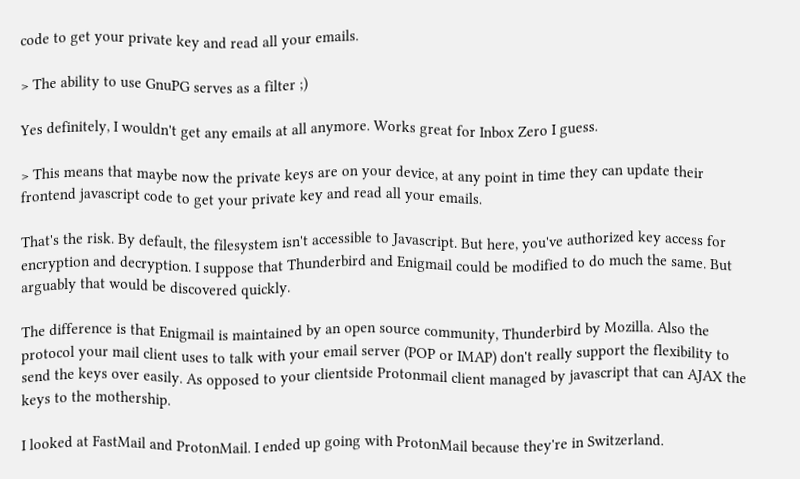code to get your private key and read all your emails.

> The ability to use GnuPG serves as a filter ;)

Yes definitely, I wouldn't get any emails at all anymore. Works great for Inbox Zero I guess.

> This means that maybe now the private keys are on your device, at any point in time they can update their frontend javascript code to get your private key and read all your emails.

That's the risk. By default, the filesystem isn't accessible to Javascript. But here, you've authorized key access for encryption and decryption. I suppose that Thunderbird and Enigmail could be modified to do much the same. But arguably that would be discovered quickly.

The difference is that Enigmail is maintained by an open source community, Thunderbird by Mozilla. Also the protocol your mail client uses to talk with your email server (POP or IMAP) don't really support the flexibility to send the keys over easily. As opposed to your clientside Protonmail client managed by javascript that can AJAX the keys to the mothership.

I looked at FastMail and ProtonMail. I ended up going with ProtonMail because they're in Switzerland.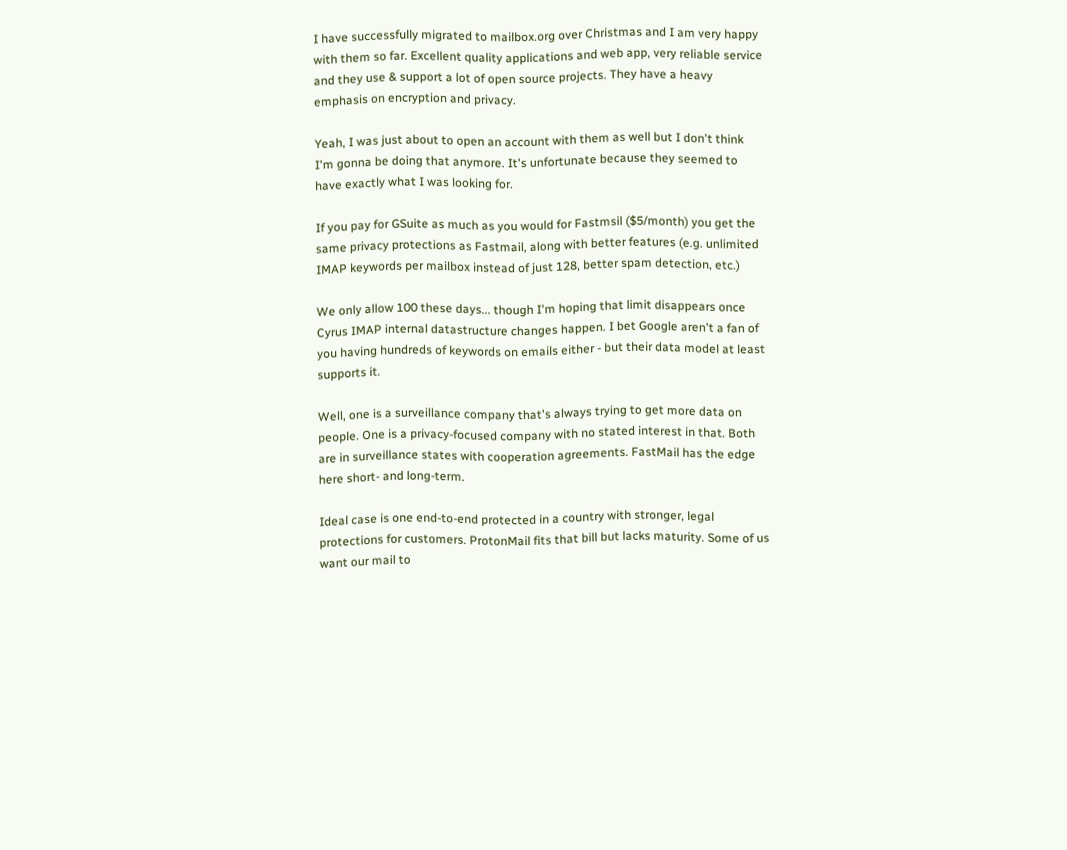I have successfully migrated to mailbox.org over Christmas and I am very happy with them so far. Excellent quality applications and web app, very reliable service and they use & support a lot of open source projects. They have a heavy emphasis on encryption and privacy.

Yeah, I was just about to open an account with them as well but I don't think I'm gonna be doing that anymore. It's unfortunate because they seemed to have exactly what I was looking for.

If you pay for GSuite as much as you would for Fastmsil ($5/month) you get the same privacy protections as Fastmail, along with better features (e.g. unlimited IMAP keywords per mailbox instead of just 128, better spam detection, etc.)

We only allow 100 these days... though I'm hoping that limit disappears once Cyrus IMAP internal datastructure changes happen. I bet Google aren't a fan of you having hundreds of keywords on emails either - but their data model at least supports it.

Well, one is a surveillance company that's always trying to get more data on people. One is a privacy-focused company with no stated interest in that. Both are in surveillance states with cooperation agreements. FastMail has the edge here short- and long-term.

Ideal case is one end-to-end protected in a country with stronger, legal protections for customers. ProtonMail fits that bill but lacks maturity. Some of us want our mail to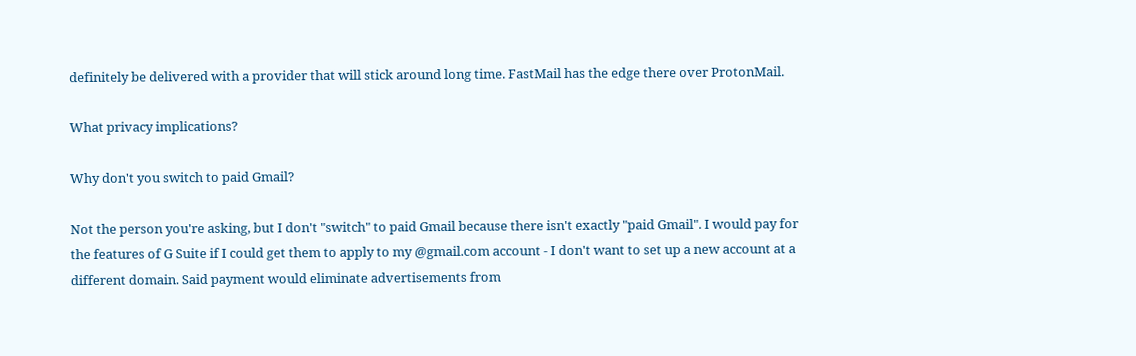definitely be delivered with a provider that will stick around long time. FastMail has the edge there over ProtonMail.

What privacy implications?

Why don't you switch to paid Gmail?

Not the person you're asking, but I don't "switch" to paid Gmail because there isn't exactly "paid Gmail". I would pay for the features of G Suite if I could get them to apply to my @gmail.com account - I don't want to set up a new account at a different domain. Said payment would eliminate advertisements from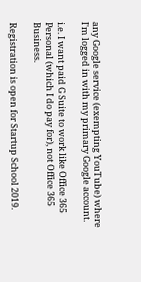any Google service (exempting YouTube) where I'm logged in with my primary Google account.

i.e. I want paid G Suite to work like Office 365 Personal (which I do pay for), not Office 365 Business.

Registration is open for Startup School 2019.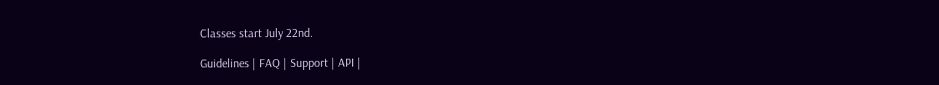Classes start July 22nd.

Guidelines | FAQ | Support | API |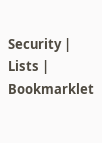Security | Lists | Bookmarklet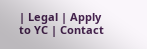| Legal | Apply to YC | Contact